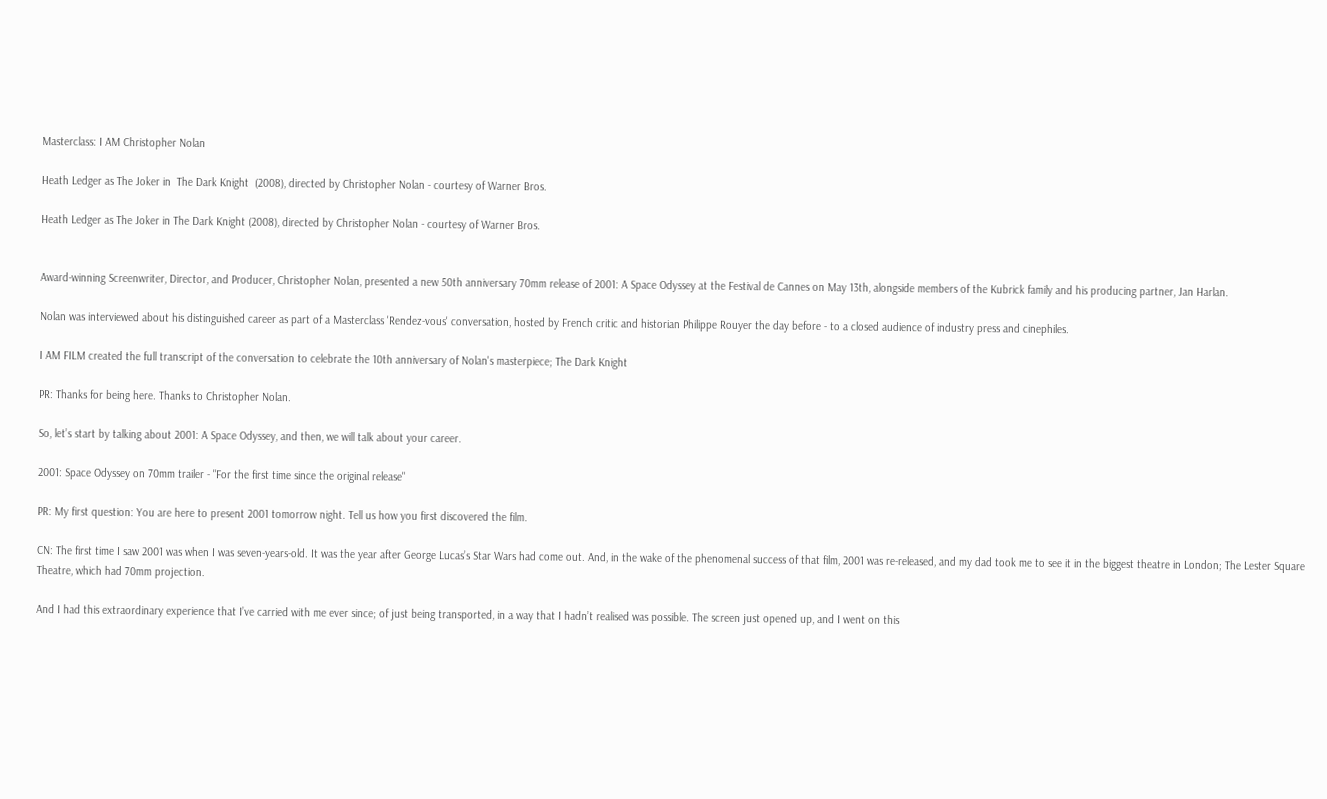Masterclass: I AM Christopher Nolan

Heath Ledger as The Joker in  The Dark Knight  (2008), directed by Christopher Nolan - courtesy of Warner Bros.

Heath Ledger as The Joker in The Dark Knight (2008), directed by Christopher Nolan - courtesy of Warner Bros.


Award-winning Screenwriter, Director, and Producer, Christopher Nolan, presented a new 50th anniversary 70mm release of 2001: A Space Odyssey at the Festival de Cannes on May 13th, alongside members of the Kubrick family and his producing partner, Jan Harlan.

Nolan was interviewed about his distinguished career as part of a Masterclass 'Rendez-vous' conversation, hosted by French critic and historian Philippe Rouyer the day before - to a closed audience of industry press and cinephiles.

I AM FILM created the full transcript of the conversation to celebrate the 10th anniversary of Nolan's masterpiece; The Dark Knight

PR: Thanks for being here. Thanks to Christopher Nolan.

So, let’s start by talking about 2001: A Space Odyssey, and then, we will talk about your career.

2001: Space Odyssey on 70mm trailer - "For the first time since the original release"

PR: My first question: You are here to present 2001 tomorrow night. Tell us how you first discovered the film.

CN: The first time I saw 2001 was when I was seven-years-old. It was the year after George Lucas’s Star Wars had come out. And, in the wake of the phenomenal success of that film, 2001 was re-released, and my dad took me to see it in the biggest theatre in London; The Lester Square Theatre, which had 70mm projection.

And I had this extraordinary experience that I’ve carried with me ever since; of just being transported, in a way that I hadn’t realised was possible. The screen just opened up, and I went on this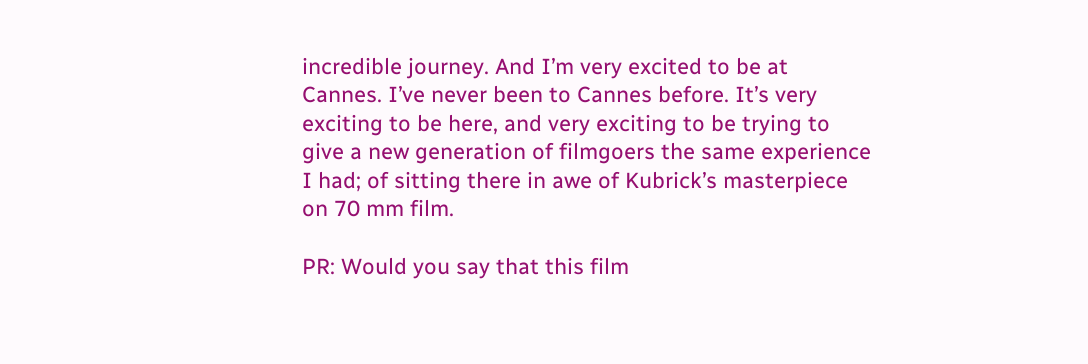incredible journey. And I’m very excited to be at Cannes. I’ve never been to Cannes before. It’s very exciting to be here, and very exciting to be trying to give a new generation of filmgoers the same experience I had; of sitting there in awe of Kubrick’s masterpiece on 70 mm film.

PR: Would you say that this film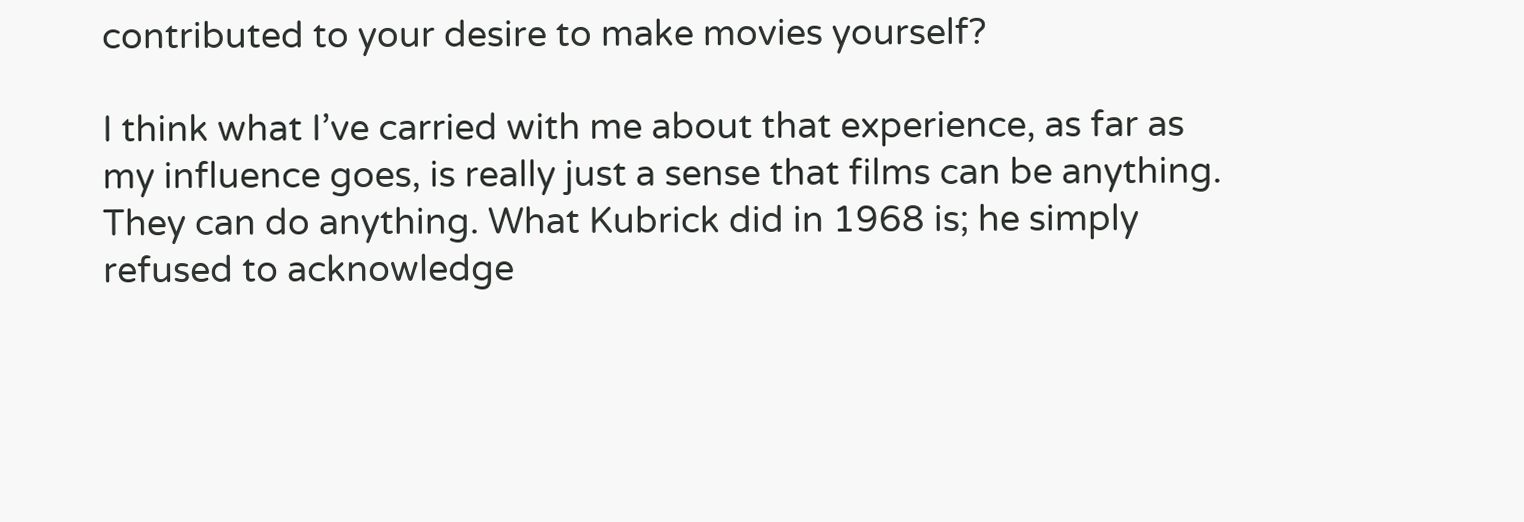contributed to your desire to make movies yourself?

I think what I’ve carried with me about that experience, as far as my influence goes, is really just a sense that films can be anything. They can do anything. What Kubrick did in 1968 is; he simply refused to acknowledge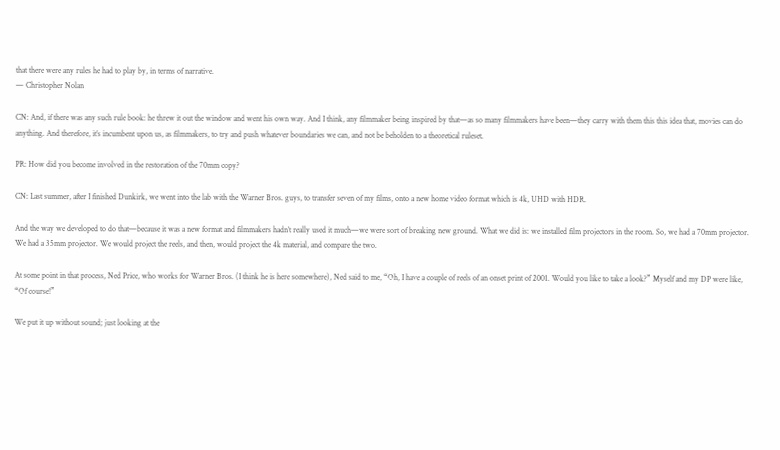that there were any rules he had to play by, in terms of narrative.
— Christopher Nolan

CN: And, if there was any such rule book: he threw it out the window and went his own way. And I think, any filmmaker being inspired by that—as so many filmmakers have been—they carry with them this this idea that, movies can do anything. And therefore, it’s incumbent upon us, as filmmakers, to try and push whatever boundaries we can, and not be beholden to a theoretical ruleset.

PR: How did you become involved in the restoration of the 70mm copy?

CN: Last summer, after I finished Dunkirk, we went into the lab with the Warner Bros. guys, to transfer seven of my films, onto a new home video format which is 4k, UHD with HDR.

And the way we developed to do that—because it was a new format and filmmakers hadn’t really used it much—we were sort of breaking new ground. What we did is: we installed film projectors in the room. So, we had a 70mm projector. We had a 35mm projector. We would project the reels, and then, would project the 4k material, and compare the two.

At some point in that process, Ned Price, who works for Warner Bros. (I think he is here somewhere), Ned said to me, “Oh, I have a couple of reels of an onset print of 2001. Would you like to take a look?” Myself and my DP were like, “Of course!”

We put it up without sound; just looking at the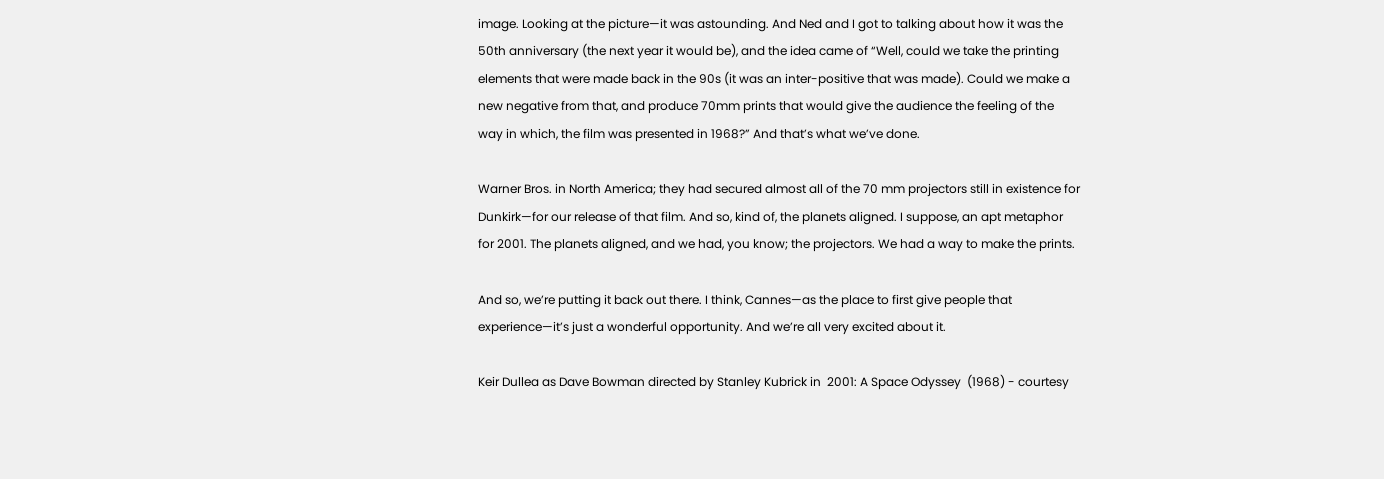image. Looking at the picture—it was astounding. And Ned and I got to talking about how it was the 50th anniversary (the next year it would be), and the idea came of “Well, could we take the printing elements that were made back in the 90s (it was an inter-positive that was made). Could we make a new negative from that, and produce 70mm prints that would give the audience the feeling of the way in which, the film was presented in 1968?” And that’s what we’ve done.

Warner Bros. in North America; they had secured almost all of the 70 mm projectors still in existence for Dunkirk—for our release of that film. And so, kind of, the planets aligned. I suppose, an apt metaphor for 2001. The planets aligned, and we had, you know; the projectors. We had a way to make the prints.

And so, we’re putting it back out there. I think, Cannes—as the place to first give people that experience—it’s just a wonderful opportunity. And we’re all very excited about it.

Keir Dullea as Dave Bowman directed by Stanley Kubrick in  2001: A Space Odyssey  (1968) - courtesy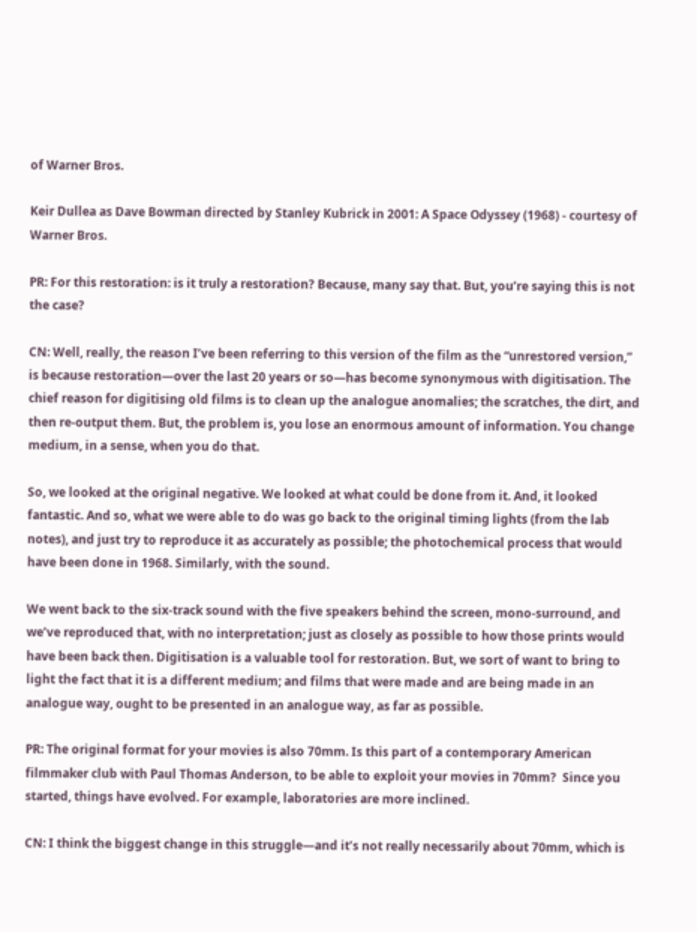of Warner Bros.

Keir Dullea as Dave Bowman directed by Stanley Kubrick in 2001: A Space Odyssey (1968) - courtesy of Warner Bros.

PR: For this restoration: is it truly a restoration? Because, many say that. But, you’re saying this is not the case?

CN: Well, really, the reason I’ve been referring to this version of the film as the “unrestored version,” is because restoration—over the last 20 years or so—has become synonymous with digitisation. The chief reason for digitising old films is to clean up the analogue anomalies; the scratches, the dirt, and then re-output them. But, the problem is, you lose an enormous amount of information. You change medium, in a sense, when you do that.

So, we looked at the original negative. We looked at what could be done from it. And, it looked fantastic. And so, what we were able to do was go back to the original timing lights (from the lab notes), and just try to reproduce it as accurately as possible; the photochemical process that would have been done in 1968. Similarly, with the sound.

We went back to the six-track sound with the five speakers behind the screen, mono-surround, and we’ve reproduced that, with no interpretation; just as closely as possible to how those prints would have been back then. Digitisation is a valuable tool for restoration. But, we sort of want to bring to light the fact that it is a different medium; and films that were made and are being made in an analogue way, ought to be presented in an analogue way, as far as possible.

PR: The original format for your movies is also 70mm. Is this part of a contemporary American filmmaker club with Paul Thomas Anderson, to be able to exploit your movies in 70mm?  Since you started, things have evolved. For example, laboratories are more inclined.

CN: I think the biggest change in this struggle—and it’s not really necessarily about 70mm, which is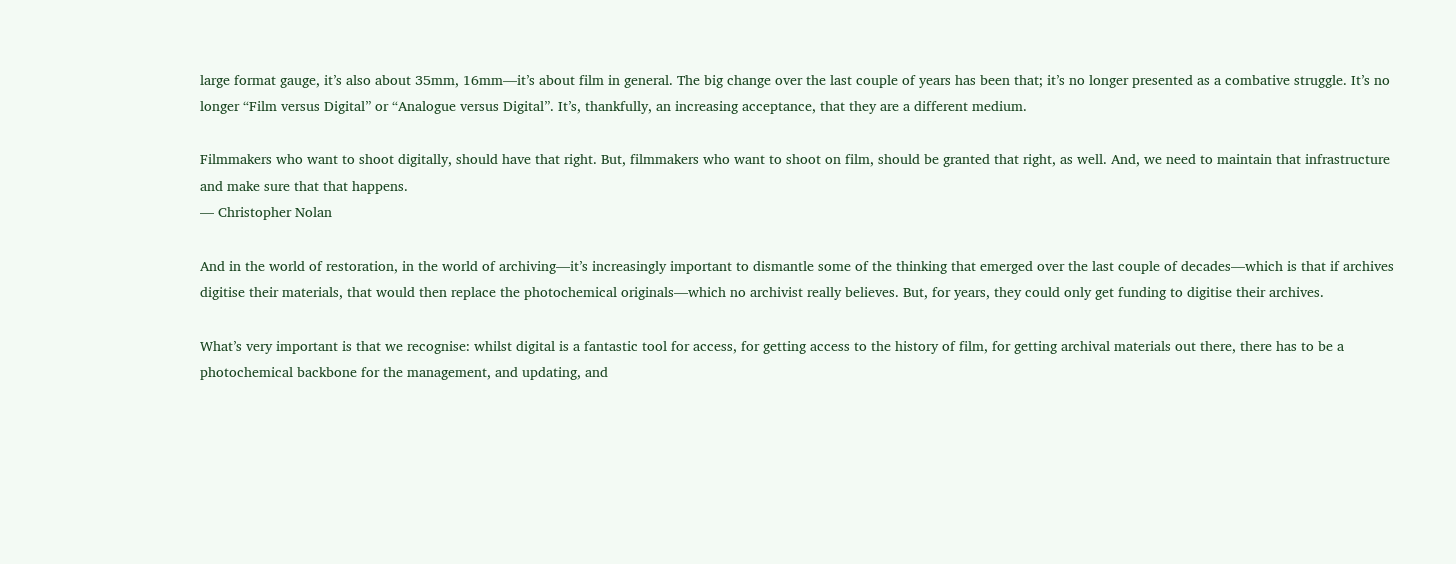large format gauge, it’s also about 35mm, 16mm—it’s about film in general. The big change over the last couple of years has been that; it’s no longer presented as a combative struggle. It’s no longer “Film versus Digital” or “Analogue versus Digital”. It’s, thankfully, an increasing acceptance, that they are a different medium.

Filmmakers who want to shoot digitally, should have that right. But, filmmakers who want to shoot on film, should be granted that right, as well. And, we need to maintain that infrastructure and make sure that that happens.
— Christopher Nolan

And in the world of restoration, in the world of archiving—it’s increasingly important to dismantle some of the thinking that emerged over the last couple of decades—which is that if archives digitise their materials, that would then replace the photochemical originals—which no archivist really believes. But, for years, they could only get funding to digitise their archives.

What’s very important is that we recognise: whilst digital is a fantastic tool for access, for getting access to the history of film, for getting archival materials out there, there has to be a photochemical backbone for the management, and updating, and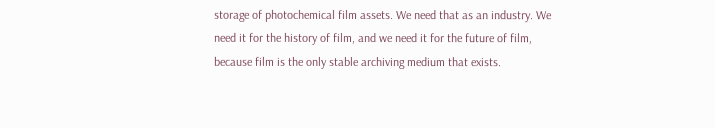storage of photochemical film assets. We need that as an industry. We need it for the history of film, and we need it for the future of film, because film is the only stable archiving medium that exists.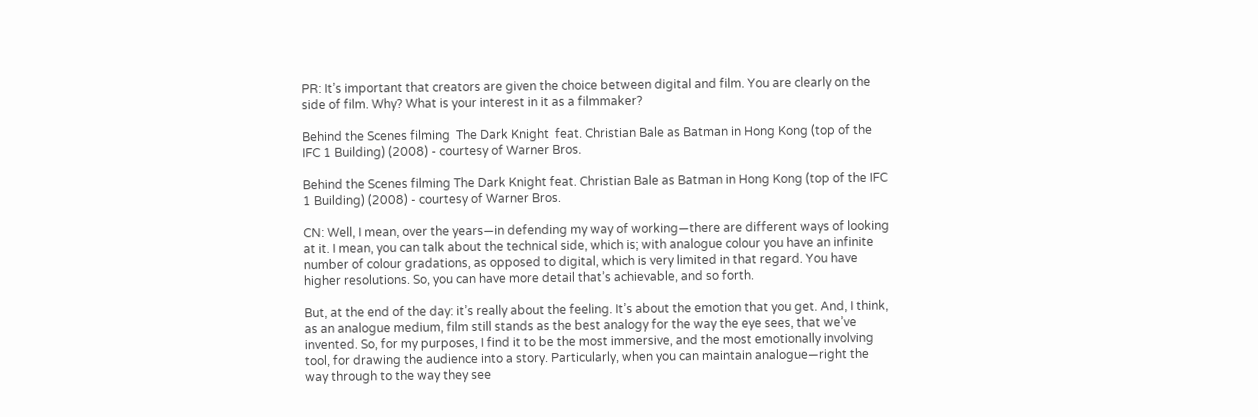PR: It’s important that creators are given the choice between digital and film. You are clearly on the side of film. Why? What is your interest in it as a filmmaker?

Behind the Scenes filming  The Dark Knight  feat. Christian Bale as Batman in Hong Kong (top of the IFC 1 Building) (2008) - courtesy of Warner Bros.

Behind the Scenes filming The Dark Knight feat. Christian Bale as Batman in Hong Kong (top of the IFC 1 Building) (2008) - courtesy of Warner Bros.

CN: Well, I mean, over the years—in defending my way of working—there are different ways of looking at it. I mean, you can talk about the technical side, which is; with analogue colour you have an infinite number of colour gradations, as opposed to digital, which is very limited in that regard. You have higher resolutions. So, you can have more detail that’s achievable, and so forth.

But, at the end of the day: it’s really about the feeling. It’s about the emotion that you get. And, I think, as an analogue medium, film still stands as the best analogy for the way the eye sees, that we’ve invented. So, for my purposes, I find it to be the most immersive, and the most emotionally involving tool, for drawing the audience into a story. Particularly, when you can maintain analogue—right the way through to the way they see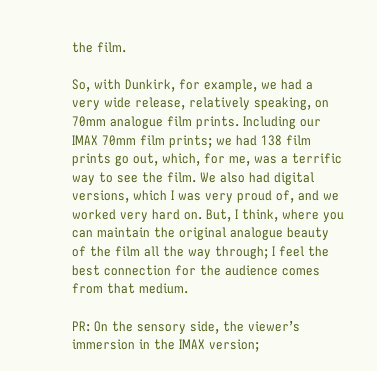the film.

So, with Dunkirk, for example, we had a very wide release, relatively speaking, on 70mm analogue film prints. Including our IMAX 70mm film prints; we had 138 film prints go out, which, for me, was a terrific way to see the film. We also had digital versions, which I was very proud of, and we worked very hard on. But, I think, where you can maintain the original analogue beauty of the film all the way through; I feel the best connection for the audience comes from that medium.

PR: On the sensory side, the viewer’s immersion in the IMAX version;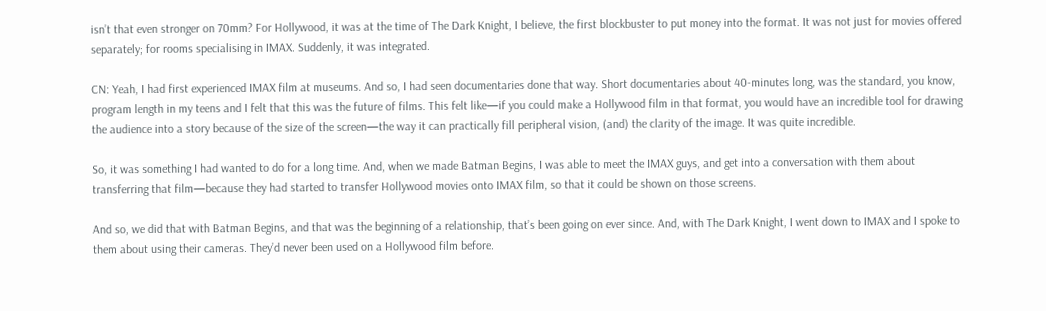isn’t that even stronger on 70mm? For Hollywood, it was at the time of The Dark Knight, I believe, the first blockbuster to put money into the format. It was not just for movies offered separately; for rooms specialising in IMAX. Suddenly, it was integrated.

CN: Yeah, I had first experienced IMAX film at museums. And so, I had seen documentaries done that way. Short documentaries about 40-minutes long, was the standard, you know, program length in my teens and I felt that this was the future of films. This felt like—if you could make a Hollywood film in that format, you would have an incredible tool for drawing the audience into a story because of the size of the screen—the way it can practically fill peripheral vision, (and) the clarity of the image. It was quite incredible.

So, it was something I had wanted to do for a long time. And, when we made Batman Begins, I was able to meet the IMAX guys, and get into a conversation with them about transferring that film—because they had started to transfer Hollywood movies onto IMAX film, so that it could be shown on those screens.

And so, we did that with Batman Begins, and that was the beginning of a relationship, that’s been going on ever since. And, with The Dark Knight, I went down to IMAX and I spoke to them about using their cameras. They’d never been used on a Hollywood film before.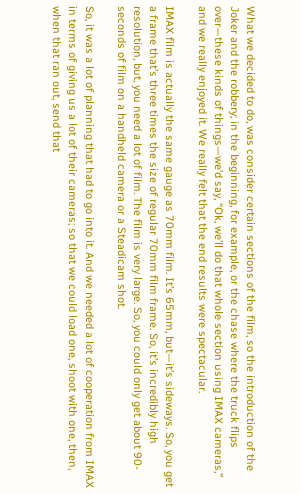What we decided to do, was consider certain sections of the film, so the introduction of the Joker and the robbery; in the beginning, for example, or the chase where the truck flips over—these kinds of things—we’d say, “Ok, we’ll do that whole section using IMAX cameras,” and we really enjoyed it. We really felt that the end results were spectacular.

IMAX film is actually the same gauge as 70mm film. It’s 65mm, but—it’s sideways. So, you get a frame that’s three times the size of regular 70mm film frame. So, it’s incredibly high resolution, but, you need a lot of film. The film is very large. So, you could only get about 90-seconds of film on a handheld camera or a Steadicam shot.

So, it was a lot of planning that had to go into it. And we needed a lot of cooperation from IMAX in terms of giving us a lot of their cameras; so that we could load one, shoot with one, then, when that ran out, send that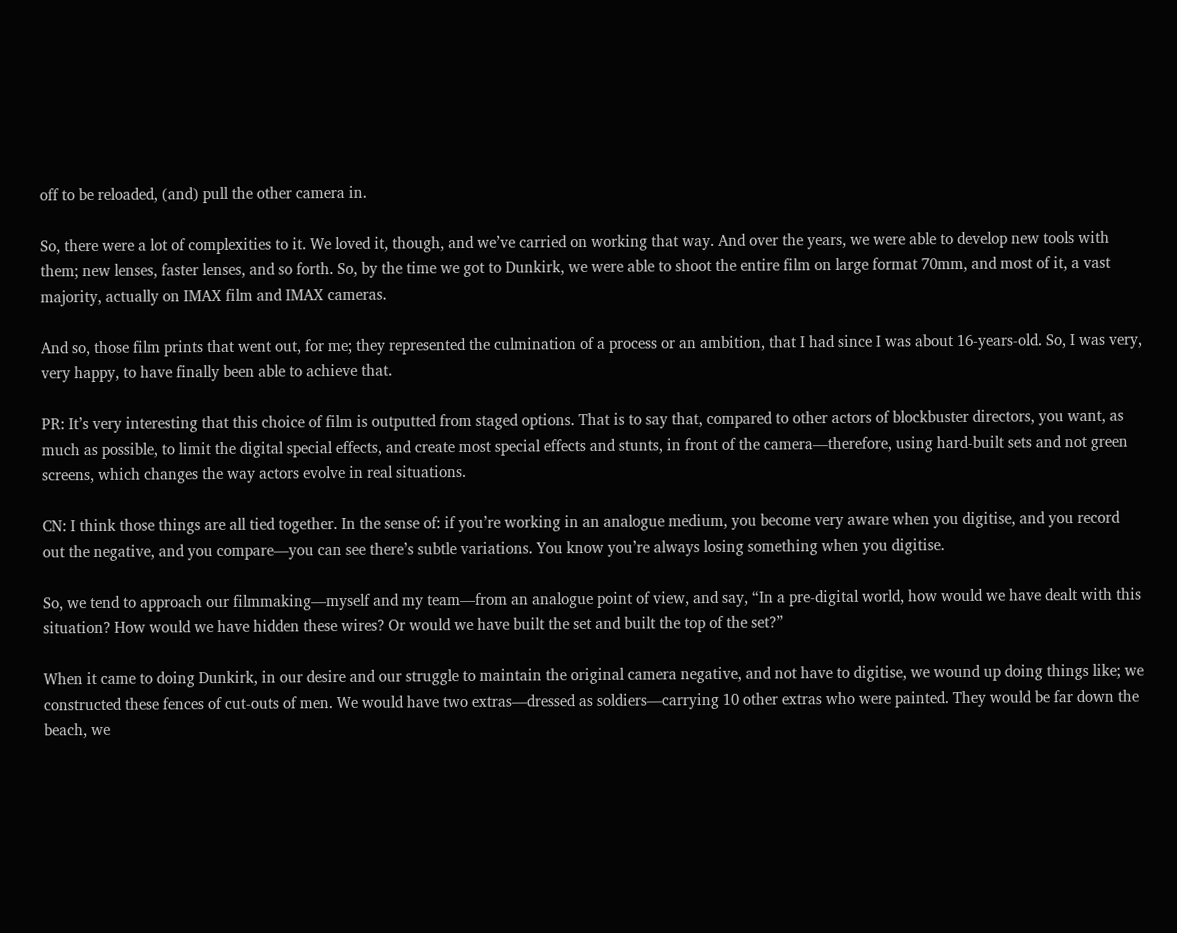off to be reloaded, (and) pull the other camera in.

So, there were a lot of complexities to it. We loved it, though, and we’ve carried on working that way. And over the years, we were able to develop new tools with them; new lenses, faster lenses, and so forth. So, by the time we got to Dunkirk, we were able to shoot the entire film on large format 70mm, and most of it, a vast majority, actually on IMAX film and IMAX cameras.

And so, those film prints that went out, for me; they represented the culmination of a process or an ambition, that I had since I was about 16-years-old. So, I was very, very happy, to have finally been able to achieve that.

PR: It’s very interesting that this choice of film is outputted from staged options. That is to say that, compared to other actors of blockbuster directors, you want, as much as possible, to limit the digital special effects, and create most special effects and stunts, in front of the camera—therefore, using hard-built sets and not green screens, which changes the way actors evolve in real situations.

CN: I think those things are all tied together. In the sense of: if you’re working in an analogue medium, you become very aware when you digitise, and you record out the negative, and you compare—you can see there’s subtle variations. You know you’re always losing something when you digitise.

So, we tend to approach our filmmaking—myself and my team—from an analogue point of view, and say, “In a pre-digital world, how would we have dealt with this situation? How would we have hidden these wires? Or would we have built the set and built the top of the set?”

When it came to doing Dunkirk, in our desire and our struggle to maintain the original camera negative, and not have to digitise, we wound up doing things like; we constructed these fences of cut-outs of men. We would have two extras—dressed as soldiers—carrying 10 other extras who were painted. They would be far down the beach, we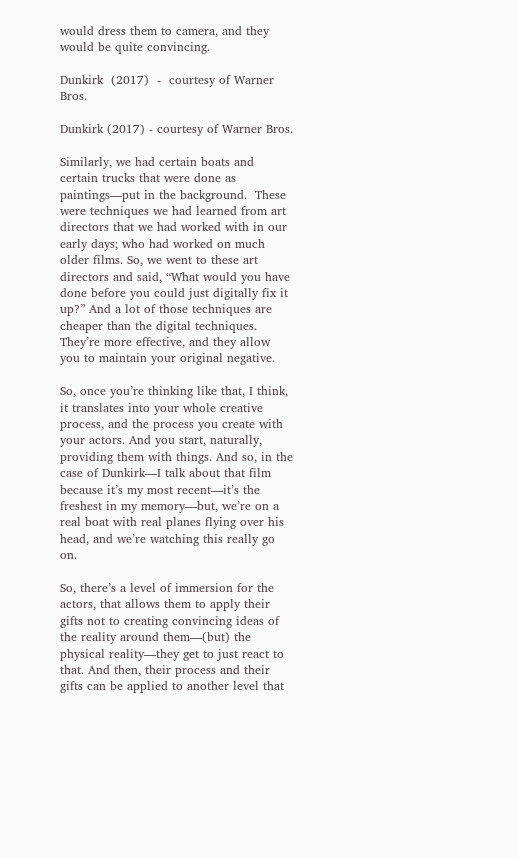would dress them to camera, and they would be quite convincing.

Dunkirk  (2017)  -  courtesy of Warner Bros.

Dunkirk (2017) - courtesy of Warner Bros.

Similarly, we had certain boats and certain trucks that were done as paintings—put in the background.  These were techniques we had learned from art directors that we had worked with in our early days; who had worked on much older films. So, we went to these art directors and said, “What would you have done before you could just digitally fix it up?” And a lot of those techniques are cheaper than the digital techniques. They’re more effective, and they allow you to maintain your original negative.

So, once you’re thinking like that, I think, it translates into your whole creative process, and the process you create with your actors. And you start, naturally, providing them with things. And so, in the case of Dunkirk—I talk about that film because it’s my most recent—it’s the freshest in my memory—but, we’re on a real boat with real planes flying over his head, and we’re watching this really go on.

So, there’s a level of immersion for the actors, that allows them to apply their gifts not to creating convincing ideas of the reality around them—(but) the physical reality—they get to just react to that. And then, their process and their gifts can be applied to another level that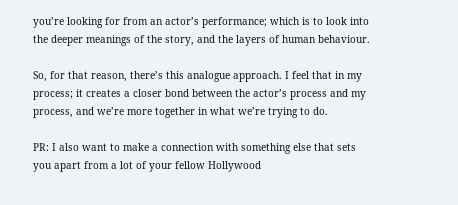you’re looking for from an actor’s performance; which is to look into the deeper meanings of the story, and the layers of human behaviour.

So, for that reason, there’s this analogue approach. I feel that in my process; it creates a closer bond between the actor’s process and my process, and we’re more together in what we’re trying to do.

PR: I also want to make a connection with something else that sets you apart from a lot of your fellow Hollywood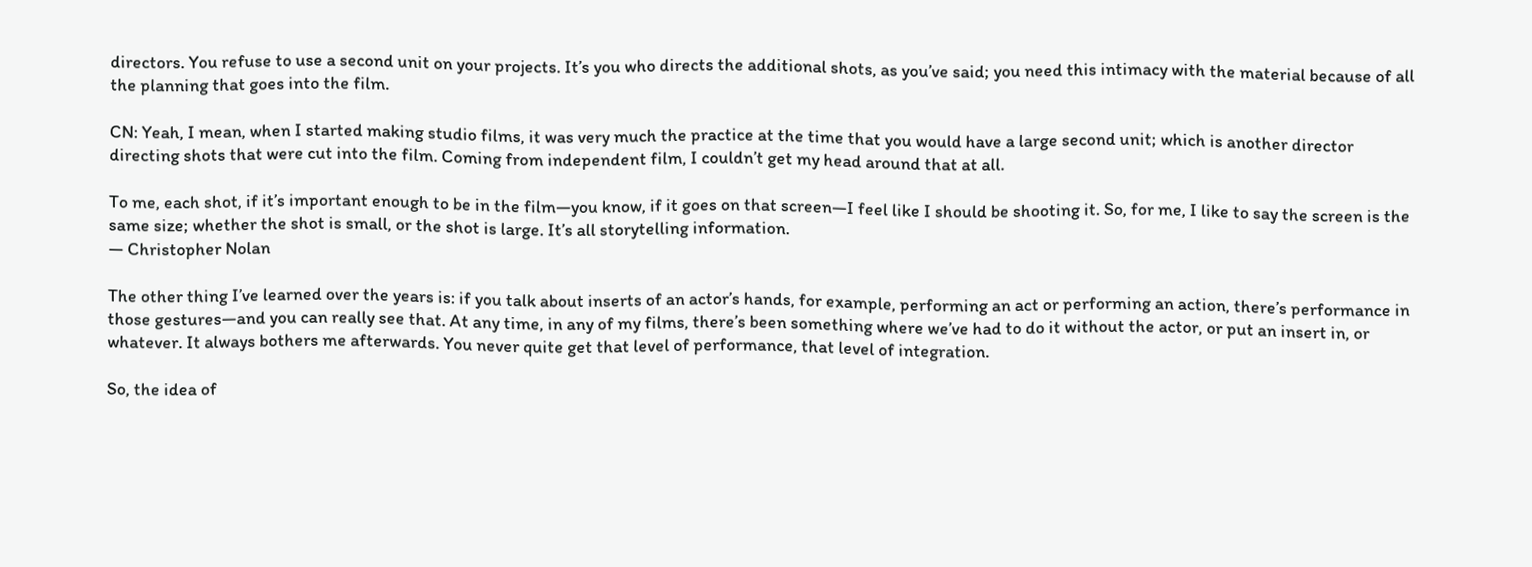directors. You refuse to use a second unit on your projects. It’s you who directs the additional shots, as you’ve said; you need this intimacy with the material because of all the planning that goes into the film.

CN: Yeah, I mean, when I started making studio films, it was very much the practice at the time that you would have a large second unit; which is another director directing shots that were cut into the film. Coming from independent film, I couldn’t get my head around that at all.

To me, each shot, if it’s important enough to be in the film—you know, if it goes on that screen—I feel like I should be shooting it. So, for me, I like to say the screen is the same size; whether the shot is small, or the shot is large. It’s all storytelling information.
— Christopher Nolan

The other thing I’ve learned over the years is: if you talk about inserts of an actor’s hands, for example, performing an act or performing an action, there’s performance in those gestures—and you can really see that. At any time, in any of my films, there’s been something where we’ve had to do it without the actor, or put an insert in, or whatever. It always bothers me afterwards. You never quite get that level of performance, that level of integration.

So, the idea of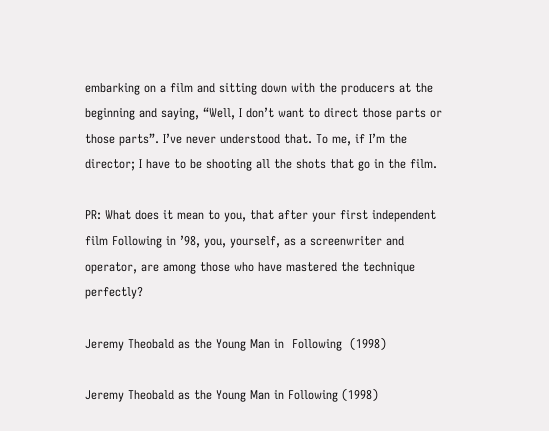embarking on a film and sitting down with the producers at the beginning and saying, “Well, I don’t want to direct those parts or those parts”. I’ve never understood that. To me, if I’m the director; I have to be shooting all the shots that go in the film.

PR: What does it mean to you, that after your first independent film Following in ’98, you, yourself, as a screenwriter and operator, are among those who have mastered the technique perfectly?

Jeremy Theobald as the Young Man in  Following  (1998)

Jeremy Theobald as the Young Man in Following (1998)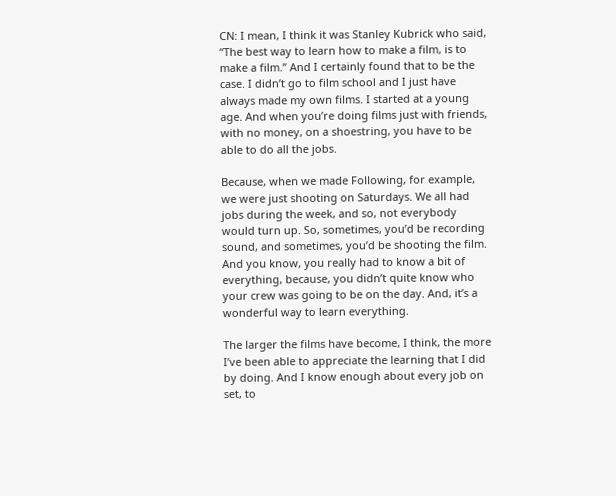CN: I mean, I think it was Stanley Kubrick who said, “The best way to learn how to make a film, is to make a film.” And I certainly found that to be the case. I didn’t go to film school and I just have always made my own films. I started at a young age. And when you’re doing films just with friends, with no money, on a shoestring, you have to be able to do all the jobs.

Because, when we made Following, for example, we were just shooting on Saturdays. We all had jobs during the week, and so, not everybody would turn up. So, sometimes, you’d be recording sound, and sometimes, you’d be shooting the film. And you know, you really had to know a bit of everything, because, you didn’t quite know who your crew was going to be on the day. And, it’s a wonderful way to learn everything.

The larger the films have become, I think, the more I’ve been able to appreciate the learning that I did by doing. And I know enough about every job on set, to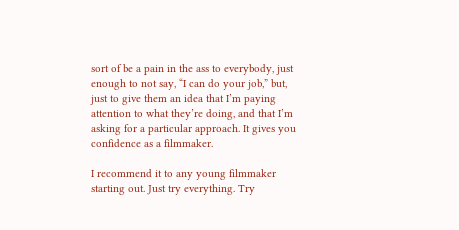sort of be a pain in the ass to everybody, just enough to not say, “I can do your job,” but, just to give them an idea that I’m paying attention to what they’re doing, and that I’m asking for a particular approach. It gives you confidence as a filmmaker.

I recommend it to any young filmmaker starting out. Just try everything. Try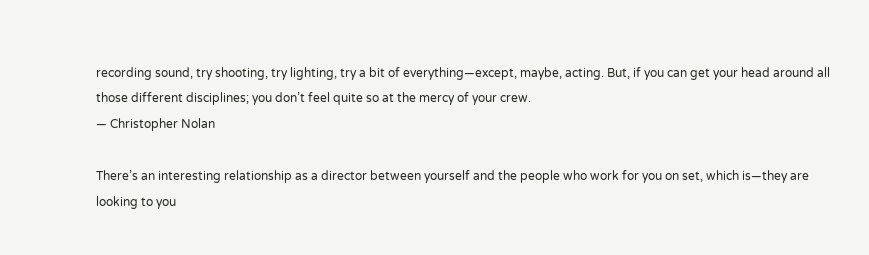recording sound, try shooting, try lighting, try a bit of everything—except, maybe, acting. But, if you can get your head around all those different disciplines; you don’t feel quite so at the mercy of your crew.
— Christopher Nolan

There’s an interesting relationship as a director between yourself and the people who work for you on set, which is—they are looking to you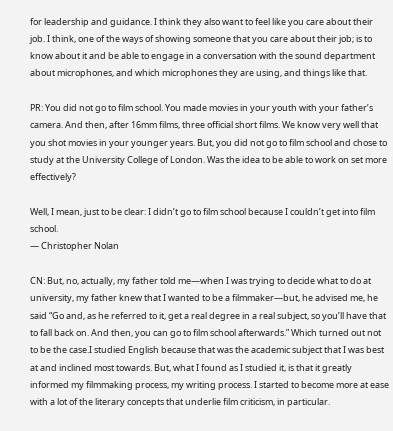for leadership and guidance. I think they also want to feel like you care about their job. I think, one of the ways of showing someone that you care about their job; is to know about it and be able to engage in a conversation with the sound department about microphones, and which microphones they are using, and things like that.

PR: You did not go to film school. You made movies in your youth with your father’s camera. And then, after 16mm films, three official short films. We know very well that you shot movies in your younger years. But, you did not go to film school and chose to study at the University College of London. Was the idea to be able to work on set more effectively?

Well, I mean, just to be clear: I didn’t go to film school because I couldn’t get into film school.
— Christopher Nolan

CN: But, no, actually, my father told me—when I was trying to decide what to do at university, my father knew that I wanted to be a filmmaker—but, he advised me, he said “Go and, as he referred to it, get a real degree in a real subject, so you’ll have that to fall back on. And then, you can go to film school afterwards.” Which turned out not to be the case.I studied English because that was the academic subject that I was best at and inclined most towards. But, what I found as I studied it, is that it greatly informed my filmmaking process, my writing process. I started to become more at ease with a lot of the literary concepts that underlie film criticism, in particular.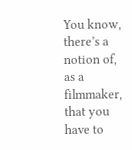You know, there’s a notion of, as a filmmaker, that you have to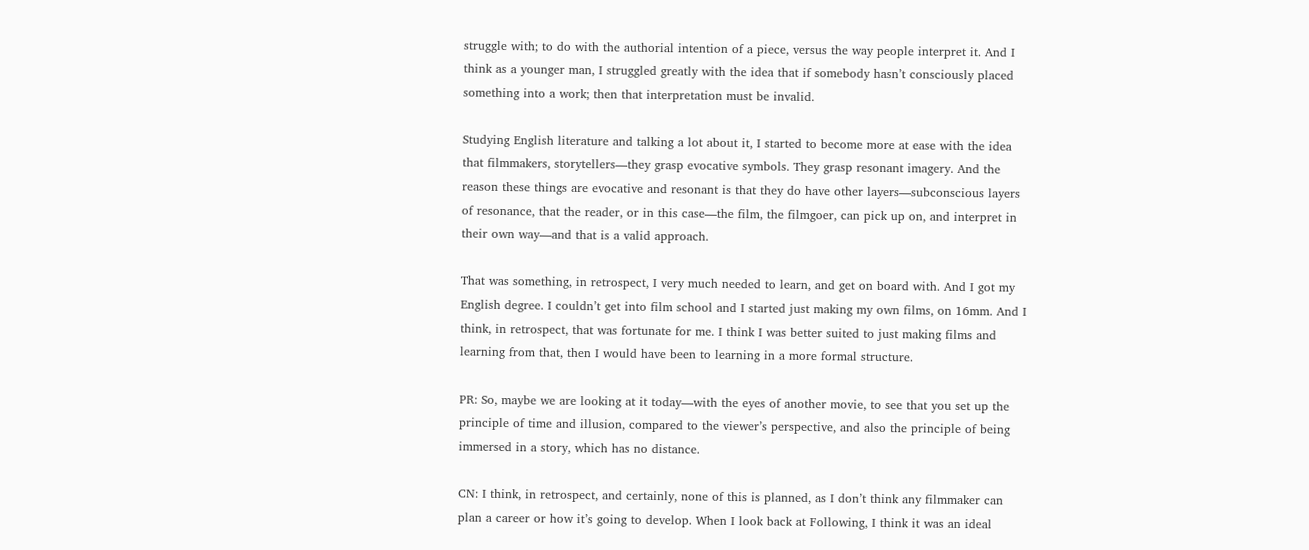struggle with; to do with the authorial intention of a piece, versus the way people interpret it. And I think as a younger man, I struggled greatly with the idea that if somebody hasn’t consciously placed something into a work; then that interpretation must be invalid.

Studying English literature and talking a lot about it, I started to become more at ease with the idea that filmmakers, storytellers—they grasp evocative symbols. They grasp resonant imagery. And the reason these things are evocative and resonant is that they do have other layers—subconscious layers of resonance, that the reader, or in this case—the film, the filmgoer, can pick up on, and interpret in their own way—and that is a valid approach.

That was something, in retrospect, I very much needed to learn, and get on board with. And I got my English degree. I couldn’t get into film school and I started just making my own films, on 16mm. And I think, in retrospect, that was fortunate for me. I think I was better suited to just making films and learning from that, then I would have been to learning in a more formal structure.

PR: So, maybe we are looking at it today—with the eyes of another movie, to see that you set up the principle of time and illusion, compared to the viewer’s perspective, and also the principle of being immersed in a story, which has no distance.

CN: I think, in retrospect, and certainly, none of this is planned, as I don’t think any filmmaker can plan a career or how it’s going to develop. When I look back at Following, I think it was an ideal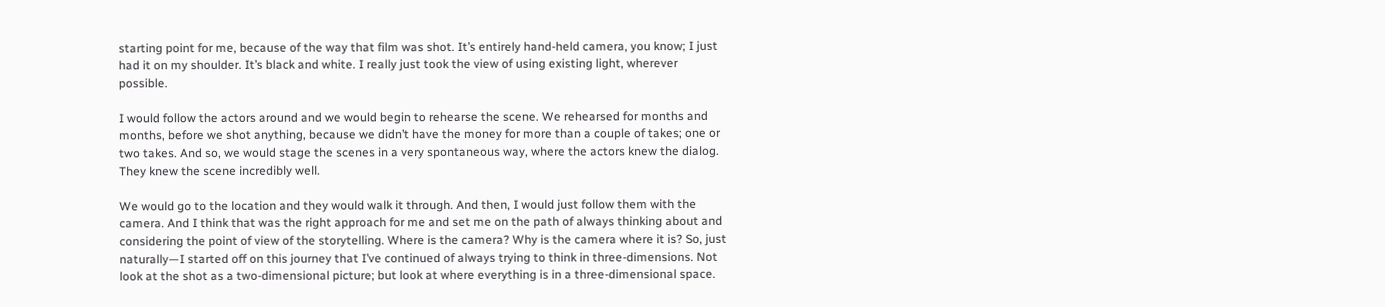starting point for me, because of the way that film was shot. It’s entirely hand-held camera, you know; I just had it on my shoulder. It’s black and white. I really just took the view of using existing light, wherever possible.

I would follow the actors around and we would begin to rehearse the scene. We rehearsed for months and months, before we shot anything, because we didn’t have the money for more than a couple of takes; one or two takes. And so, we would stage the scenes in a very spontaneous way, where the actors knew the dialog. They knew the scene incredibly well.

We would go to the location and they would walk it through. And then, I would just follow them with the camera. And I think that was the right approach for me and set me on the path of always thinking about and considering the point of view of the storytelling. Where is the camera? Why is the camera where it is? So, just naturally—I started off on this journey that I’ve continued of always trying to think in three-dimensions. Not look at the shot as a two-dimensional picture; but look at where everything is in a three-dimensional space.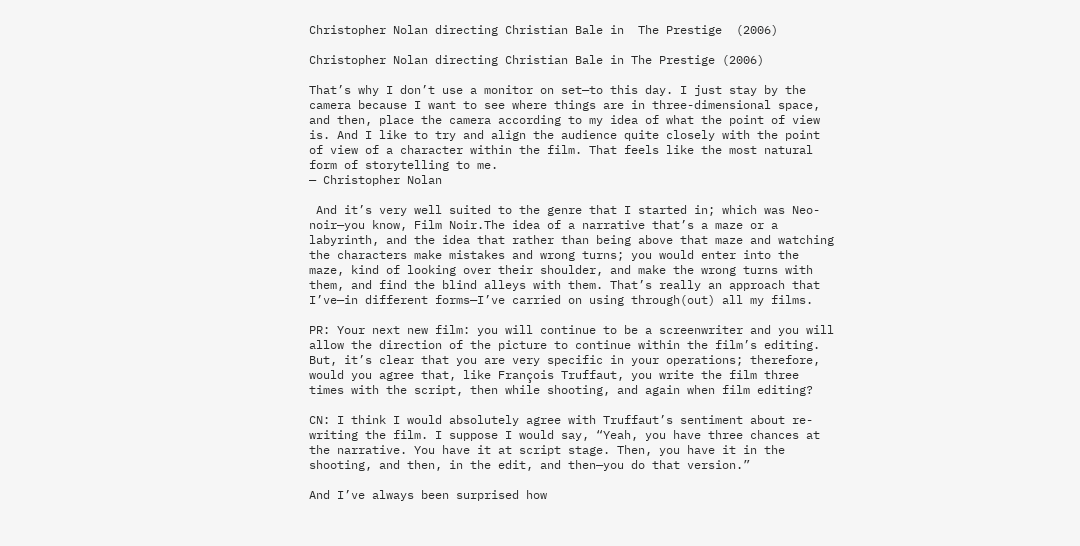Christopher Nolan directing Christian Bale in  The Prestige  (2006)

Christopher Nolan directing Christian Bale in The Prestige (2006)

That’s why I don’t use a monitor on set—to this day. I just stay by the camera because I want to see where things are in three-dimensional space, and then, place the camera according to my idea of what the point of view is. And I like to try and align the audience quite closely with the point of view of a character within the film. That feels like the most natural form of storytelling to me.
— Christopher Nolan

 And it’s very well suited to the genre that I started in; which was Neo-noir—you know, Film Noir.The idea of a narrative that’s a maze or a labyrinth, and the idea that rather than being above that maze and watching the characters make mistakes and wrong turns; you would enter into the maze, kind of looking over their shoulder, and make the wrong turns with them, and find the blind alleys with them. That’s really an approach that I’ve—in different forms—I’ve carried on using through(out) all my films.

PR: Your next new film: you will continue to be a screenwriter and you will allow the direction of the picture to continue within the film’s editing. But, it’s clear that you are very specific in your operations; therefore, would you agree that, like François Truffaut, you write the film three times with the script, then while shooting, and again when film editing?

CN: I think I would absolutely agree with Truffaut’s sentiment about re-writing the film. I suppose I would say, “Yeah, you have three chances at the narrative. You have it at script stage. Then, you have it in the shooting, and then, in the edit, and then—you do that version.”

And I’ve always been surprised how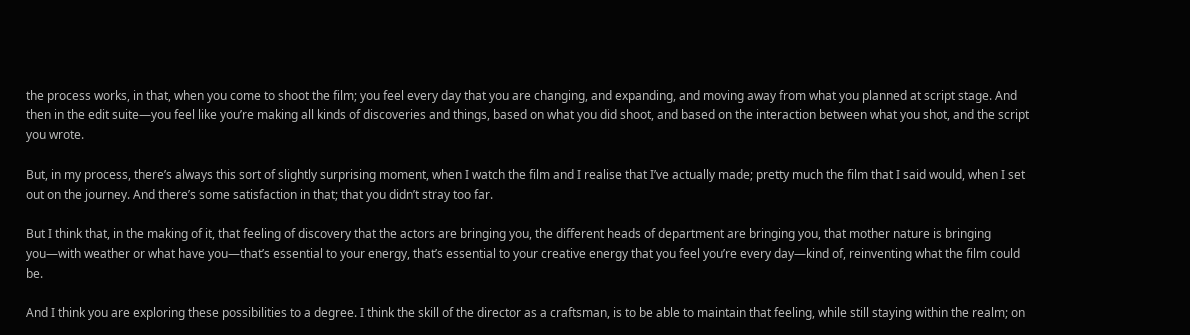the process works, in that, when you come to shoot the film; you feel every day that you are changing, and expanding, and moving away from what you planned at script stage. And then in the edit suite—you feel like you’re making all kinds of discoveries and things, based on what you did shoot, and based on the interaction between what you shot, and the script you wrote.

But, in my process, there’s always this sort of slightly surprising moment, when I watch the film and I realise that I’ve actually made; pretty much the film that I said would, when I set out on the journey. And there’s some satisfaction in that; that you didn’t stray too far.

But I think that, in the making of it, that feeling of discovery that the actors are bringing you, the different heads of department are bringing you, that mother nature is bringing you—with weather or what have you—that’s essential to your energy, that’s essential to your creative energy that you feel you’re every day—kind of, reinventing what the film could be.

And I think you are exploring these possibilities to a degree. I think the skill of the director as a craftsman, is to be able to maintain that feeling, while still staying within the realm; on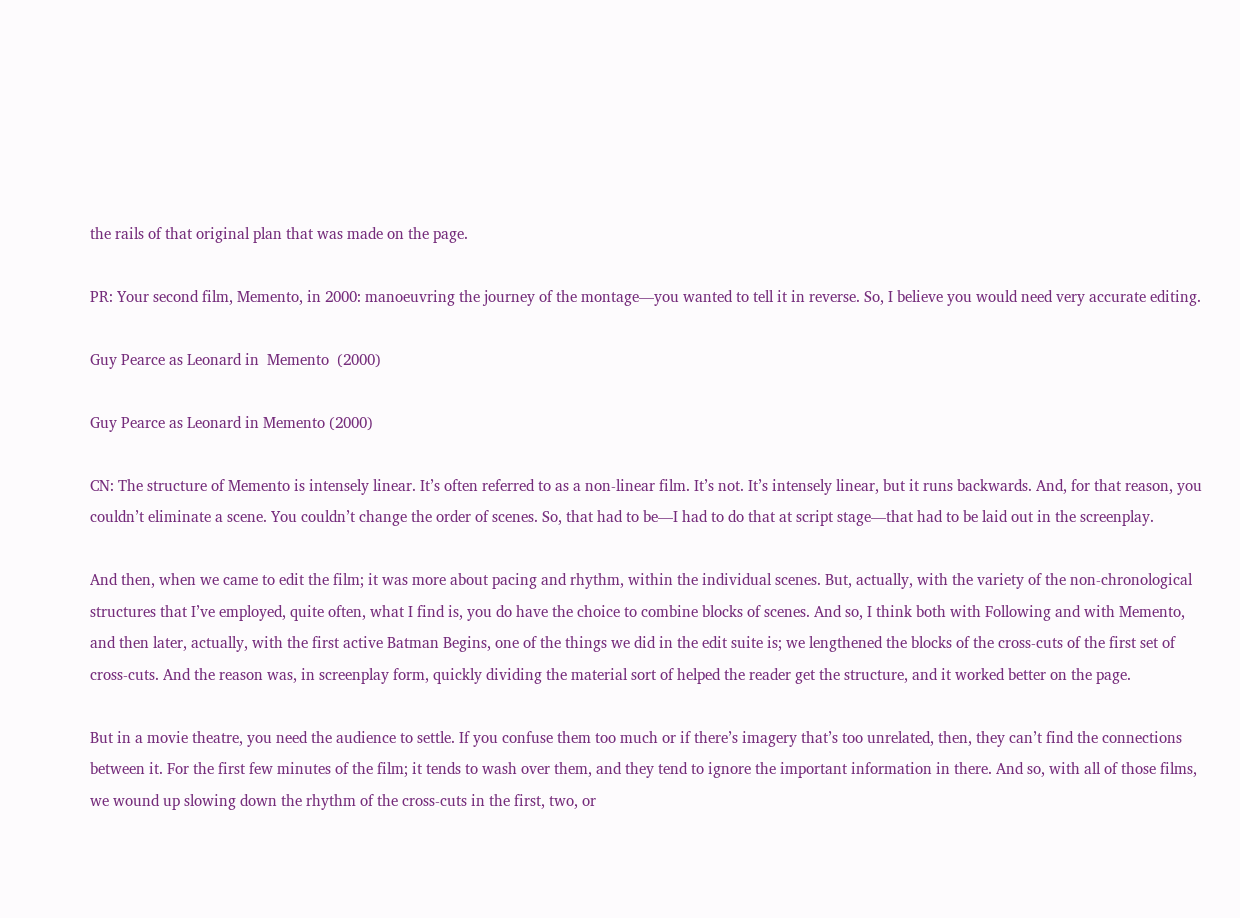the rails of that original plan that was made on the page.

PR: Your second film, Memento, in 2000: manoeuvring the journey of the montage—you wanted to tell it in reverse. So, I believe you would need very accurate editing.

Guy Pearce as Leonard in  Memento  (2000)

Guy Pearce as Leonard in Memento (2000)

CN: The structure of Memento is intensely linear. It’s often referred to as a non-linear film. It’s not. It’s intensely linear, but it runs backwards. And, for that reason, you couldn’t eliminate a scene. You couldn’t change the order of scenes. So, that had to be—I had to do that at script stage—that had to be laid out in the screenplay.

And then, when we came to edit the film; it was more about pacing and rhythm, within the individual scenes. But, actually, with the variety of the non-chronological structures that I’ve employed, quite often, what I find is, you do have the choice to combine blocks of scenes. And so, I think both with Following and with Memento, and then later, actually, with the first active Batman Begins, one of the things we did in the edit suite is; we lengthened the blocks of the cross-cuts of the first set of cross-cuts. And the reason was, in screenplay form, quickly dividing the material sort of helped the reader get the structure, and it worked better on the page.

But in a movie theatre, you need the audience to settle. If you confuse them too much or if there’s imagery that’s too unrelated, then, they can’t find the connections between it. For the first few minutes of the film; it tends to wash over them, and they tend to ignore the important information in there. And so, with all of those films, we wound up slowing down the rhythm of the cross-cuts in the first, two, or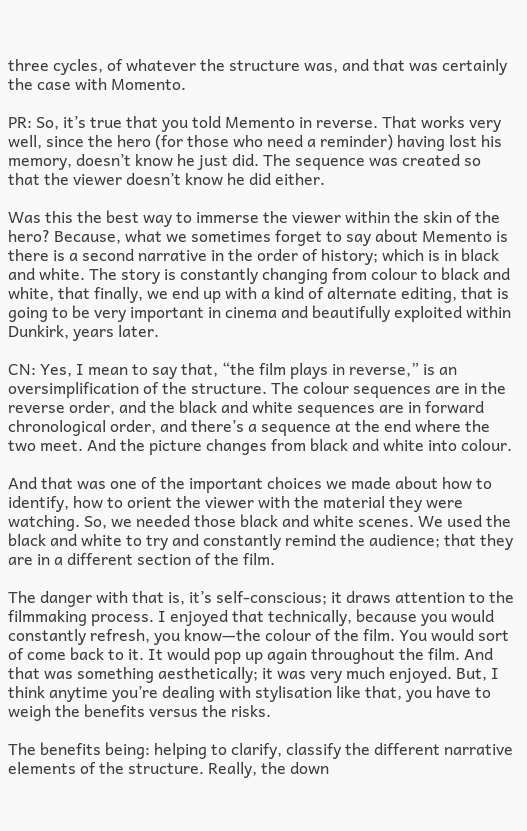three cycles, of whatever the structure was, and that was certainly the case with Momento.

PR: So, it’s true that you told Memento in reverse. That works very well, since the hero (for those who need a reminder) having lost his memory, doesn’t know he just did. The sequence was created so that the viewer doesn’t know he did either.

Was this the best way to immerse the viewer within the skin of the hero? Because, what we sometimes forget to say about Memento is there is a second narrative in the order of history; which is in black and white. The story is constantly changing from colour to black and white, that finally, we end up with a kind of alternate editing, that is going to be very important in cinema and beautifully exploited within Dunkirk, years later.

CN: Yes, I mean to say that, “the film plays in reverse,” is an oversimplification of the structure. The colour sequences are in the reverse order, and the black and white sequences are in forward chronological order, and there’s a sequence at the end where the two meet. And the picture changes from black and white into colour.

And that was one of the important choices we made about how to identify, how to orient the viewer with the material they were watching. So, we needed those black and white scenes. We used the black and white to try and constantly remind the audience; that they are in a different section of the film.

The danger with that is, it’s self-conscious; it draws attention to the filmmaking process. I enjoyed that technically, because you would constantly refresh, you know—the colour of the film. You would sort of come back to it. It would pop up again throughout the film. And that was something aesthetically; it was very much enjoyed. But, I think anytime you’re dealing with stylisation like that, you have to weigh the benefits versus the risks.

The benefits being: helping to clarify, classify the different narrative elements of the structure. Really, the down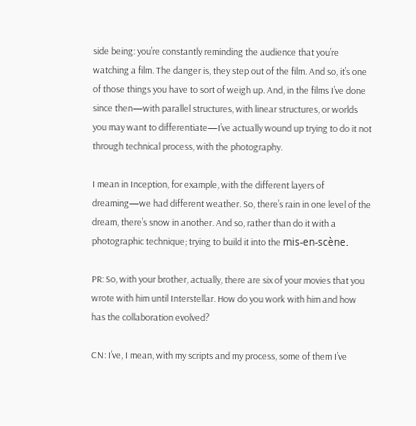side being: you’re constantly reminding the audience that you’re watching a film. The danger is, they step out of the film. And so, it’s one of those things you have to sort of weigh up. And, in the films I’ve done since then—with parallel structures, with linear structures, or worlds you may want to differentiate—I’ve actually wound up trying to do it not through technical process, with the photography.

I mean in Inception, for example, with the different layers of dreaming—we had different weather. So, there’s rain in one level of the dream, there’s snow in another. And so, rather than do it with a photographic technique; trying to build it into the mis-en-scène.

PR: So, with your brother, actually, there are six of your movies that you wrote with him until Interstellar. How do you work with him and how has the collaboration evolved?

CN: I’ve, I mean, with my scripts and my process, some of them I’ve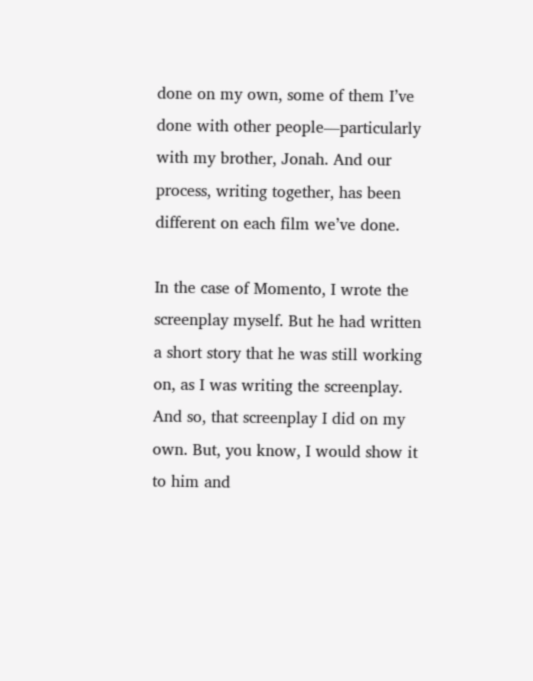done on my own, some of them I’ve done with other people—particularly with my brother, Jonah. And our process, writing together, has been different on each film we’ve done.

In the case of Momento, I wrote the screenplay myself. But he had written a short story that he was still working on, as I was writing the screenplay. And so, that screenplay I did on my own. But, you know, I would show it to him and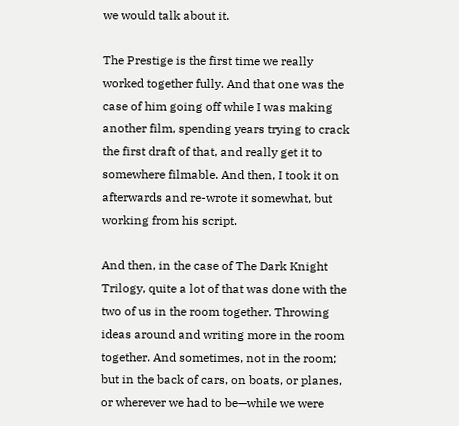we would talk about it.

The Prestige is the first time we really worked together fully. And that one was the case of him going off while I was making another film, spending years trying to crack the first draft of that, and really get it to somewhere filmable. And then, I took it on afterwards and re-wrote it somewhat, but working from his script.

And then, in the case of The Dark Knight Trilogy, quite a lot of that was done with the two of us in the room together. Throwing ideas around and writing more in the room together. And sometimes, not in the room; but in the back of cars, on boats, or planes, or wherever we had to be—while we were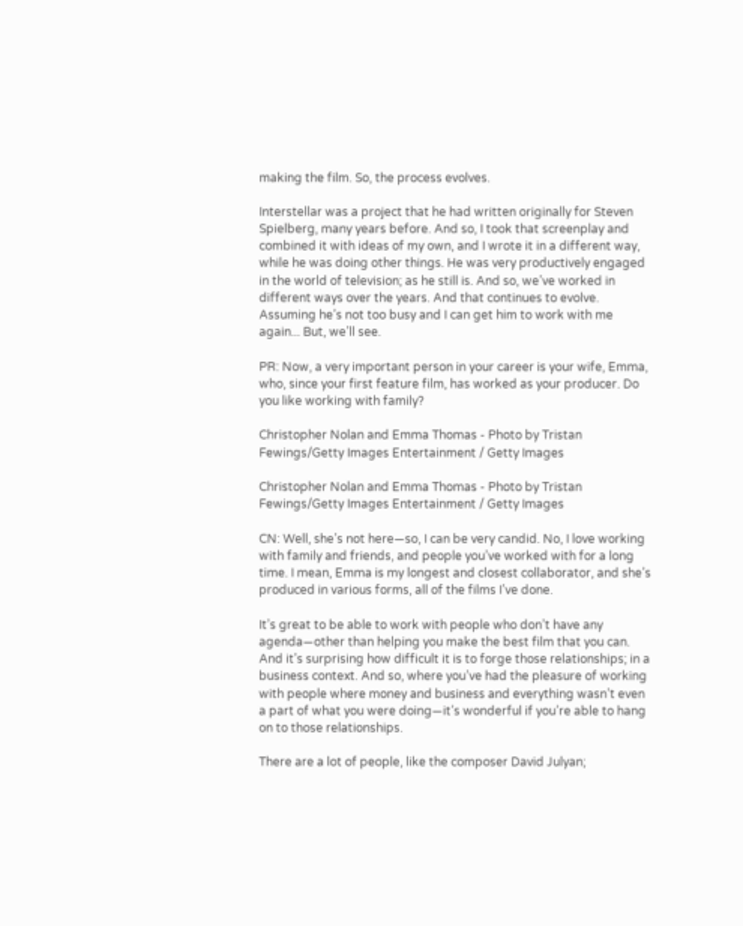making the film. So, the process evolves.

Interstellar was a project that he had written originally for Steven Spielberg, many years before. And so, I took that screenplay and combined it with ideas of my own, and I wrote it in a different way, while he was doing other things. He was very productively engaged in the world of television; as he still is. And so, we’ve worked in different ways over the years. And that continues to evolve. Assuming he’s not too busy and I can get him to work with me again... But, we’ll see.

PR: Now, a very important person in your career is your wife, Emma, who, since your first feature film, has worked as your producer. Do you like working with family?

Christopher Nolan and Emma Thomas - Photo by Tristan Fewings/Getty Images Entertainment / Getty Images

Christopher Nolan and Emma Thomas - Photo by Tristan Fewings/Getty Images Entertainment / Getty Images

CN: Well, she’s not here—so, I can be very candid. No, I love working with family and friends, and people you’ve worked with for a long time. I mean, Emma is my longest and closest collaborator, and she’s produced in various forms, all of the films I’ve done.

It’s great to be able to work with people who don’t have any agenda—other than helping you make the best film that you can. And it’s surprising how difficult it is to forge those relationships; in a business context. And so, where you’ve had the pleasure of working with people where money and business and everything wasn’t even a part of what you were doing—it’s wonderful if you’re able to hang on to those relationships.

There are a lot of people, like the composer David Julyan;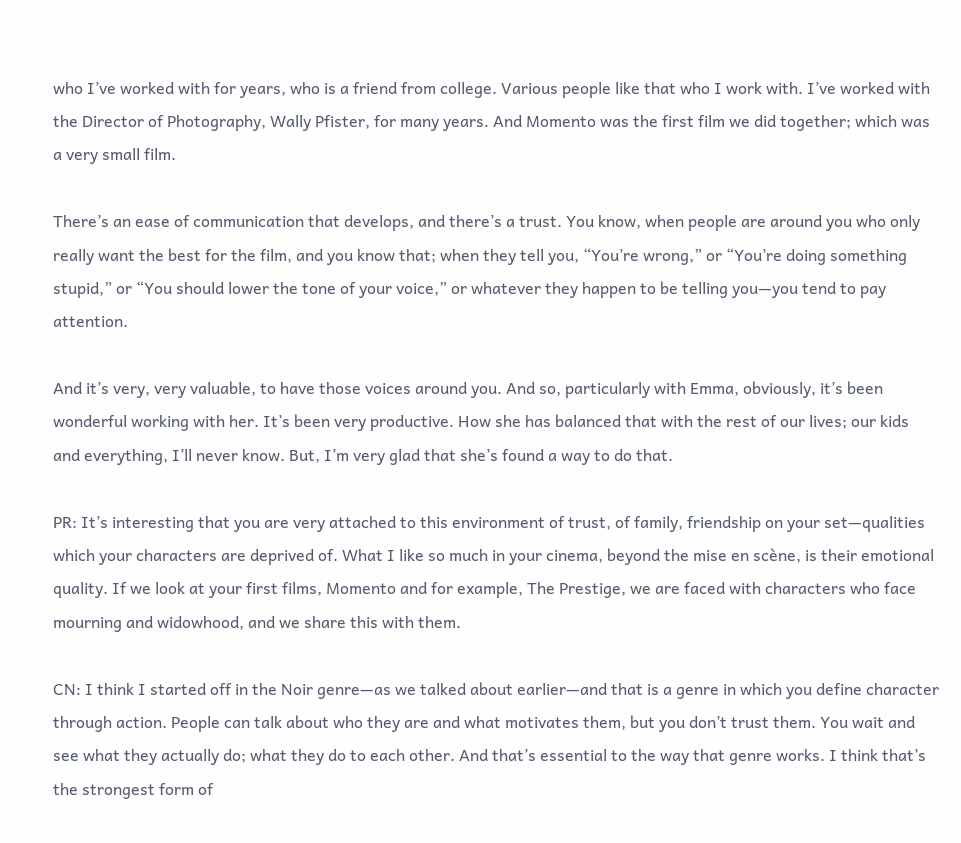who I’ve worked with for years, who is a friend from college. Various people like that who I work with. I’ve worked with the Director of Photography, Wally Pfister, for many years. And Momento was the first film we did together; which was a very small film.

There’s an ease of communication that develops, and there’s a trust. You know, when people are around you who only really want the best for the film, and you know that; when they tell you, “You’re wrong,” or “You’re doing something stupid,” or “You should lower the tone of your voice,” or whatever they happen to be telling you—you tend to pay attention.

And it’s very, very valuable, to have those voices around you. And so, particularly with Emma, obviously, it’s been wonderful working with her. It’s been very productive. How she has balanced that with the rest of our lives; our kids and everything, I’ll never know. But, I’m very glad that she’s found a way to do that.

PR: It’s interesting that you are very attached to this environment of trust, of family, friendship on your set—qualities which your characters are deprived of. What I like so much in your cinema, beyond the mise en scène, is their emotional quality. If we look at your first films, Momento and for example, The Prestige, we are faced with characters who face mourning and widowhood, and we share this with them.

CN: I think I started off in the Noir genre—as we talked about earlier—and that is a genre in which you define character through action. People can talk about who they are and what motivates them, but you don’t trust them. You wait and see what they actually do; what they do to each other. And that’s essential to the way that genre works. I think that’s the strongest form of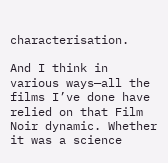characterisation.

And I think in various ways—all the films I’ve done have relied on that Film Noir dynamic. Whether it was a science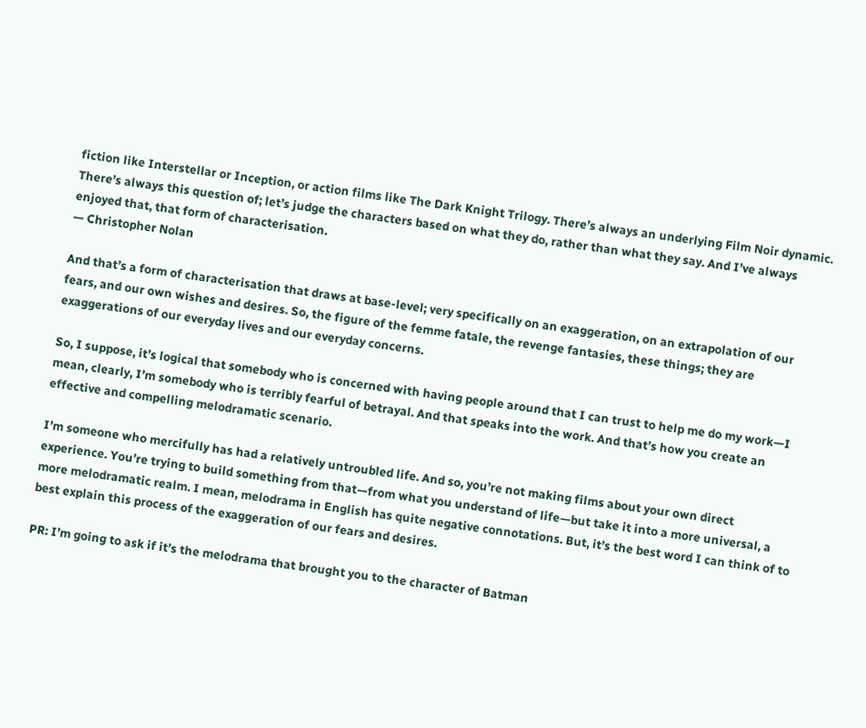fiction like Interstellar or Inception, or action films like The Dark Knight Trilogy. There’s always an underlying Film Noir dynamic. There’s always this question of; let’s judge the characters based on what they do, rather than what they say. And I’ve always enjoyed that, that form of characterisation.
— Christopher Nolan

And that’s a form of characterisation that draws at base-level; very specifically on an exaggeration, on an extrapolation of our fears, and our own wishes and desires. So, the figure of the femme fatale, the revenge fantasies, these things; they are exaggerations of our everyday lives and our everyday concerns.

So, I suppose, it’s logical that somebody who is concerned with having people around that I can trust to help me do my work—I mean, clearly, I’m somebody who is terribly fearful of betrayal. And that speaks into the work. And that’s how you create an effective and compelling melodramatic scenario.

I’m someone who mercifully has had a relatively untroubled life. And so, you’re not making films about your own direct experience. You’re trying to build something from that—from what you understand of life—but take it into a more universal, a more melodramatic realm. I mean, melodrama in English has quite negative connotations. But, it’s the best word I can think of to best explain this process of the exaggeration of our fears and desires.

PR: I’m going to ask if it’s the melodrama that brought you to the character of Batman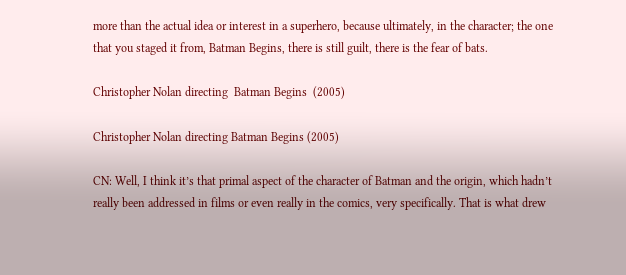more than the actual idea or interest in a superhero, because ultimately, in the character; the one that you staged it from, Batman Begins, there is still guilt, there is the fear of bats.

Christopher Nolan directing  Batman Begins  (2005)

Christopher Nolan directing Batman Begins (2005)

CN: Well, I think it’s that primal aspect of the character of Batman and the origin, which hadn’t really been addressed in films or even really in the comics, very specifically. That is what drew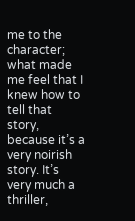me to the character; what made me feel that I knew how to tell that story, because it’s a very noirish story. It’s very much a thriller,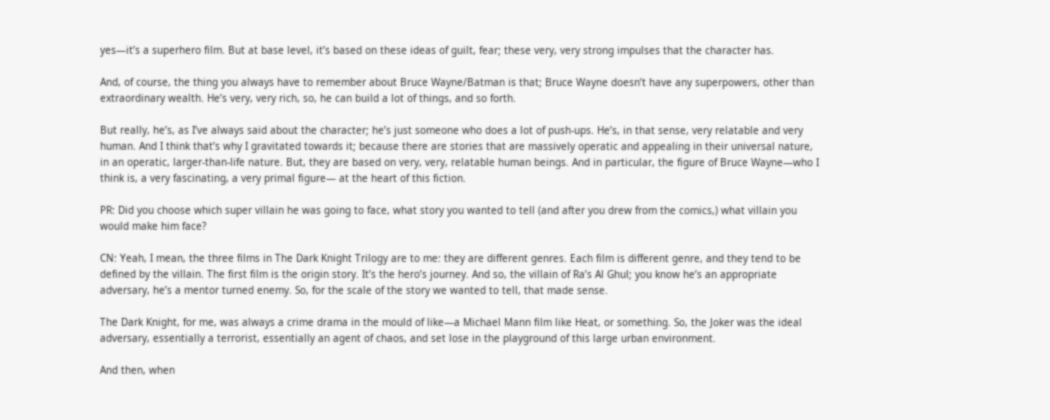yes—it’s a superhero film. But at base level, it’s based on these ideas of guilt, fear; these very, very strong impulses that the character has.

And, of course, the thing you always have to remember about Bruce Wayne/Batman is that; Bruce Wayne doesn’t have any superpowers, other than extraordinary wealth. He’s very, very rich, so, he can build a lot of things, and so forth.

But really, he’s, as I’ve always said about the character; he’s just someone who does a lot of push-ups. He’s, in that sense, very relatable and very human. And I think that’s why I gravitated towards it; because there are stories that are massively operatic and appealing in their universal nature, in an operatic, larger-than-life nature. But, they are based on very, very, relatable human beings. And in particular, the figure of Bruce Wayne—who I think is, a very fascinating, a very primal figure— at the heart of this fiction.

PR: Did you choose which super villain he was going to face, what story you wanted to tell (and after you drew from the comics,) what villain you would make him face?

CN: Yeah, I mean, the three films in The Dark Knight Trilogy are to me: they are different genres. Each film is different genre, and they tend to be defined by the villain. The first film is the origin story. It’s the hero’s journey. And so, the villain of Ra’s Al Ghul; you know he’s an appropriate adversary, he’s a mentor turned enemy. So, for the scale of the story we wanted to tell, that made sense.

The Dark Knight, for me, was always a crime drama in the mould of like—a Michael Mann film like Heat, or something. So, the Joker was the ideal adversary, essentially a terrorist, essentially an agent of chaos, and set lose in the playground of this large urban environment.

And then, when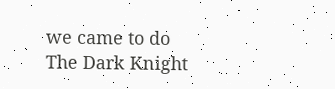we came to do The Dark Knight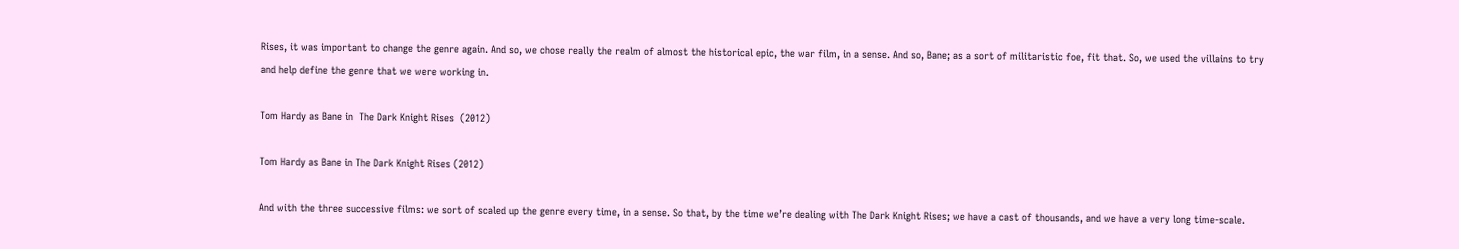Rises, it was important to change the genre again. And so, we chose really the realm of almost the historical epic, the war film, in a sense. And so, Bane; as a sort of militaristic foe, fit that. So, we used the villains to try and help define the genre that we were working in.

Tom Hardy as Bane in  The Dark Knight Rises  (2012)

Tom Hardy as Bane in The Dark Knight Rises (2012)

And with the three successive films: we sort of scaled up the genre every time, in a sense. So that, by the time we’re dealing with The Dark Knight Rises; we have a cast of thousands, and we have a very long time-scale.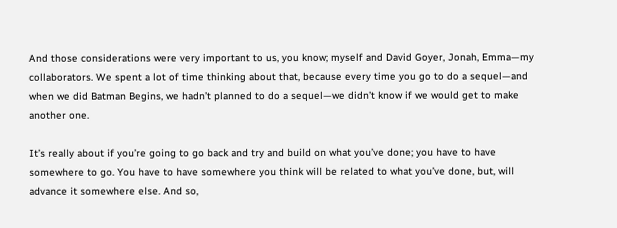And those considerations were very important to us, you know; myself and David Goyer, Jonah, Emma—my collaborators. We spent a lot of time thinking about that, because every time you go to do a sequel—and when we did Batman Begins, we hadn’t planned to do a sequel—we didn’t know if we would get to make another one.

It’s really about if you’re going to go back and try and build on what you’ve done; you have to have somewhere to go. You have to have somewhere you think will be related to what you’ve done, but, will advance it somewhere else. And so,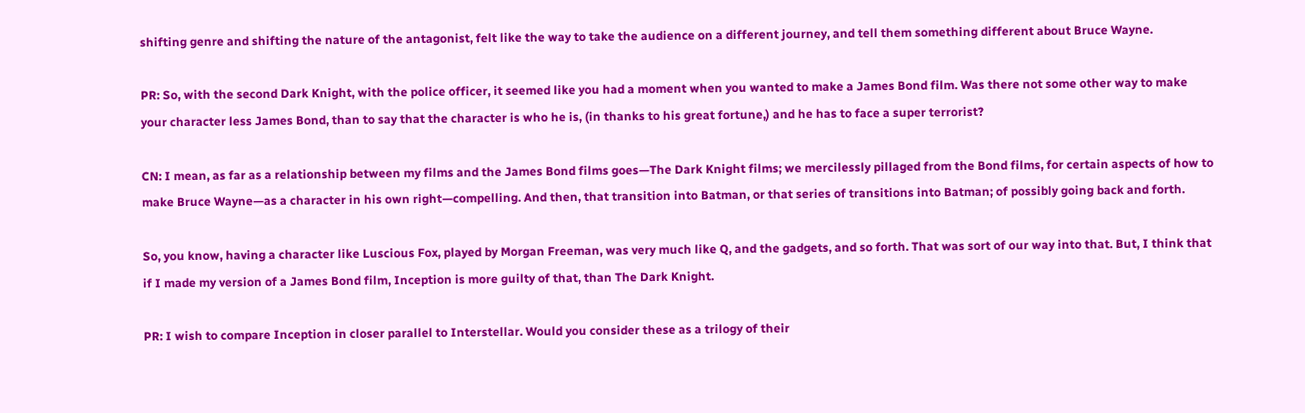shifting genre and shifting the nature of the antagonist, felt like the way to take the audience on a different journey, and tell them something different about Bruce Wayne.

PR: So, with the second Dark Knight, with the police officer, it seemed like you had a moment when you wanted to make a James Bond film. Was there not some other way to make your character less James Bond, than to say that the character is who he is, (in thanks to his great fortune,) and he has to face a super terrorist?

CN: I mean, as far as a relationship between my films and the James Bond films goes—The Dark Knight films; we mercilessly pillaged from the Bond films, for certain aspects of how to make Bruce Wayne—as a character in his own right—compelling. And then, that transition into Batman, or that series of transitions into Batman; of possibly going back and forth.

So, you know, having a character like Luscious Fox, played by Morgan Freeman, was very much like Q, and the gadgets, and so forth. That was sort of our way into that. But, I think that if I made my version of a James Bond film, Inception is more guilty of that, than The Dark Knight.

PR: I wish to compare Inception in closer parallel to Interstellar. Would you consider these as a trilogy of their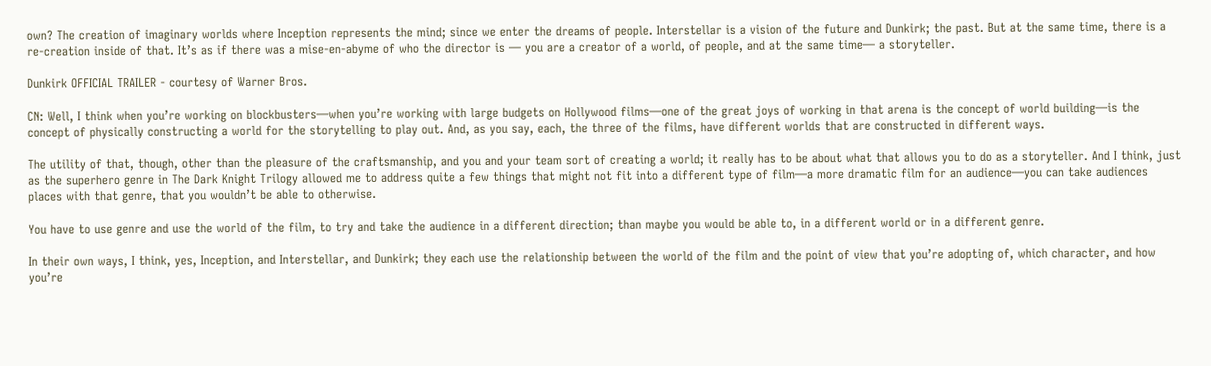own? The creation of imaginary worlds where Inception represents the mind; since we enter the dreams of people. Interstellar is a vision of the future and Dunkirk; the past. But at the same time, there is a re-creation inside of that. It’s as if there was a mise-en-abyme of who the director is — you are a creator of a world, of people, and at the same time— a storyteller.

Dunkirk OFFICIAL TRAILER - courtesy of Warner Bros.

CN: Well, I think when you’re working on blockbusters—when you’re working with large budgets on Hollywood films—one of the great joys of working in that arena is the concept of world building—is the concept of physically constructing a world for the storytelling to play out. And, as you say, each, the three of the films, have different worlds that are constructed in different ways.

The utility of that, though, other than the pleasure of the craftsmanship, and you and your team sort of creating a world; it really has to be about what that allows you to do as a storyteller. And I think, just as the superhero genre in The Dark Knight Trilogy allowed me to address quite a few things that might not fit into a different type of film—a more dramatic film for an audience—you can take audiences places with that genre, that you wouldn’t be able to otherwise.

You have to use genre and use the world of the film, to try and take the audience in a different direction; than maybe you would be able to, in a different world or in a different genre.

In their own ways, I think, yes, Inception, and Interstellar, and Dunkirk; they each use the relationship between the world of the film and the point of view that you’re adopting of, which character, and how you’re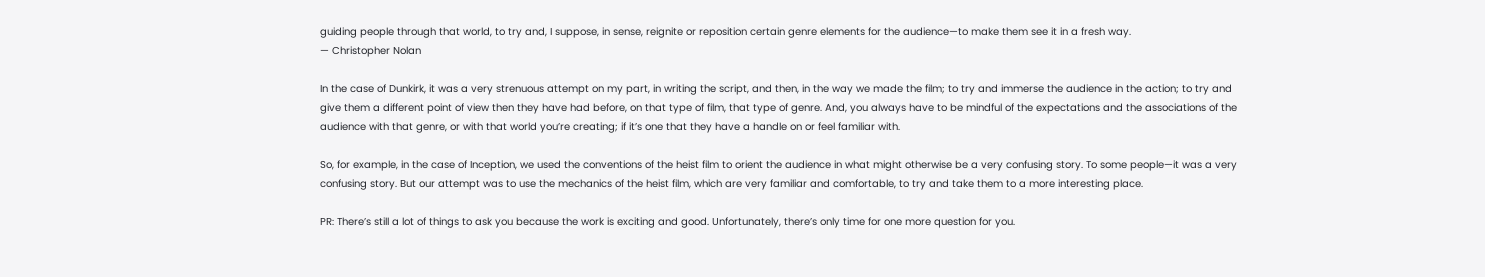guiding people through that world, to try and, I suppose, in sense, reignite or reposition certain genre elements for the audience—to make them see it in a fresh way.
— Christopher Nolan

In the case of Dunkirk, it was a very strenuous attempt on my part, in writing the script, and then, in the way we made the film; to try and immerse the audience in the action; to try and give them a different point of view then they have had before, on that type of film, that type of genre. And, you always have to be mindful of the expectations and the associations of the audience with that genre, or with that world you’re creating; if it’s one that they have a handle on or feel familiar with.

So, for example, in the case of Inception, we used the conventions of the heist film to orient the audience in what might otherwise be a very confusing story. To some people—it was a very confusing story. But our attempt was to use the mechanics of the heist film, which are very familiar and comfortable, to try and take them to a more interesting place.

PR: There’s still a lot of things to ask you because the work is exciting and good. Unfortunately, there’s only time for one more question for you.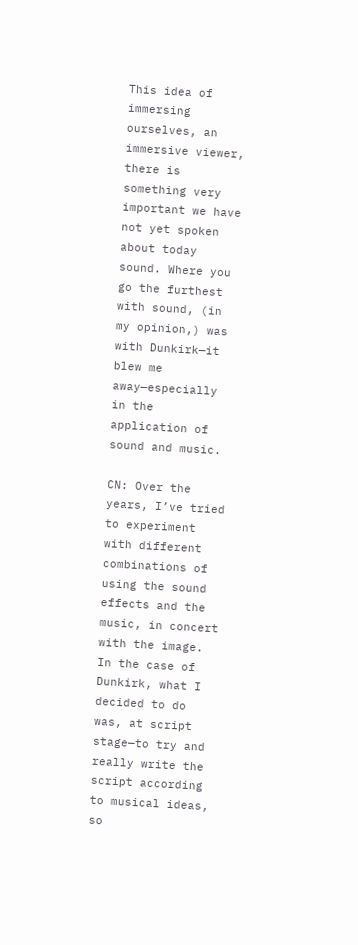This idea of immersing ourselves, an immersive viewer, there is something very important we have not yet spoken about today sound. Where you go the furthest with sound, (in my opinion,) was with Dunkirk—it blew me away—especially in the application of sound and music.

CN: Over the years, I’ve tried to experiment with different combinations of using the sound effects and the music, in concert with the image. In the case of Dunkirk, what I decided to do was, at script stage—to try and really write the script according to musical ideas, so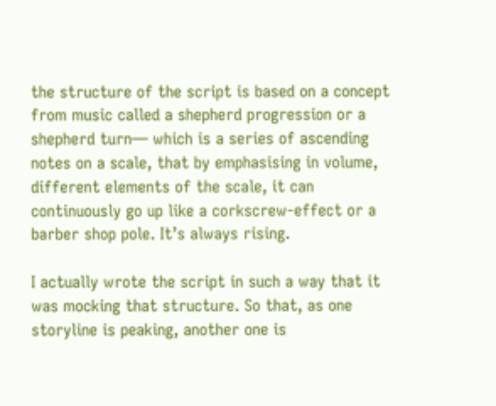the structure of the script is based on a concept from music called a shepherd progression or a shepherd turn— which is a series of ascending notes on a scale, that by emphasising in volume, different elements of the scale, it can continuously go up like a corkscrew-effect or a barber shop pole. It’s always rising.

I actually wrote the script in such a way that it was mocking that structure. So that, as one storyline is peaking, another one is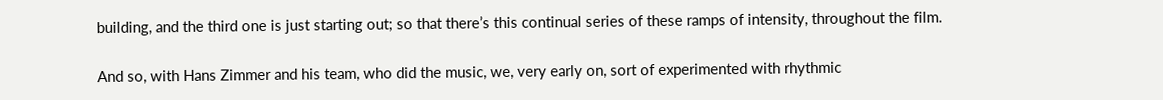building, and the third one is just starting out; so that there’s this continual series of these ramps of intensity, throughout the film.

And so, with Hans Zimmer and his team, who did the music, we, very early on, sort of experimented with rhythmic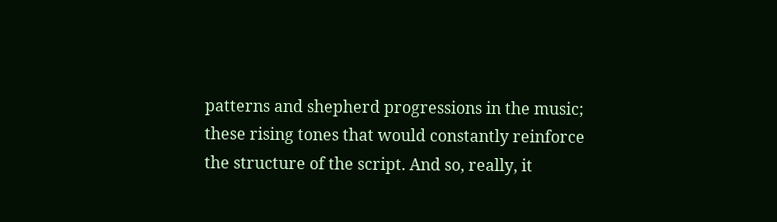patterns and shepherd progressions in the music; these rising tones that would constantly reinforce the structure of the script. And so, really, it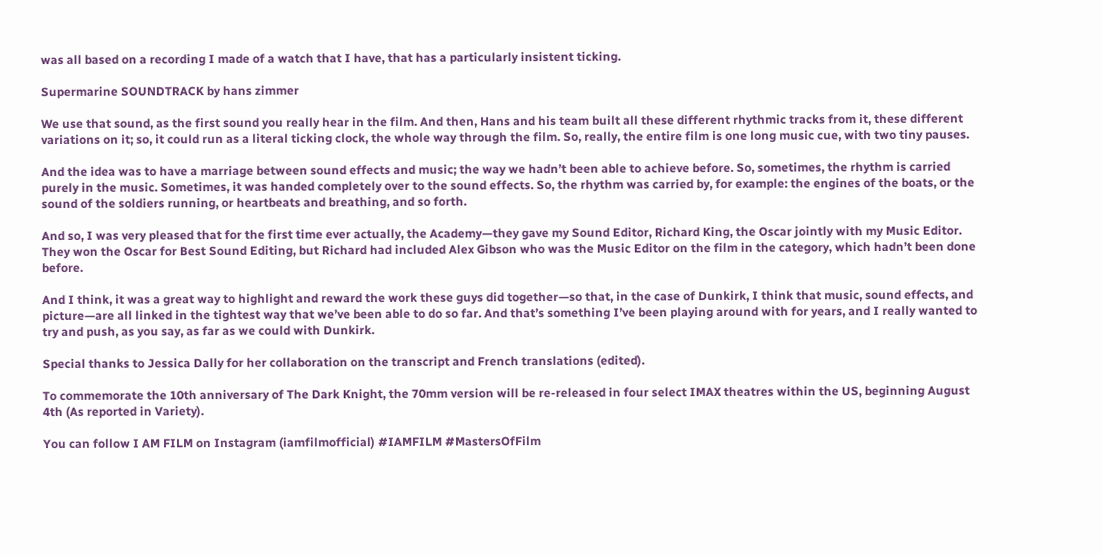was all based on a recording I made of a watch that I have, that has a particularly insistent ticking.

Supermarine SOUNDTRACK by hans zimmer

We use that sound, as the first sound you really hear in the film. And then, Hans and his team built all these different rhythmic tracks from it, these different variations on it; so, it could run as a literal ticking clock, the whole way through the film. So, really, the entire film is one long music cue, with two tiny pauses.

And the idea was to have a marriage between sound effects and music; the way we hadn’t been able to achieve before. So, sometimes, the rhythm is carried purely in the music. Sometimes, it was handed completely over to the sound effects. So, the rhythm was carried by, for example: the engines of the boats, or the sound of the soldiers running, or heartbeats and breathing, and so forth.

And so, I was very pleased that for the first time ever actually, the Academy—they gave my Sound Editor, Richard King, the Oscar jointly with my Music Editor. They won the Oscar for Best Sound Editing, but Richard had included Alex Gibson who was the Music Editor on the film in the category, which hadn’t been done before.

And I think, it was a great way to highlight and reward the work these guys did together—so that, in the case of Dunkirk, I think that music, sound effects, and picture—are all linked in the tightest way that we’ve been able to do so far. And that’s something I’ve been playing around with for years, and I really wanted to try and push, as you say, as far as we could with Dunkirk.

Special thanks to Jessica Dally for her collaboration on the transcript and French translations (edited).

To commemorate the 10th anniversary of The Dark Knight, the 70mm version will be re-released in four select IMAX theatres within the US, beginning August 4th (As reported in Variety).

You can follow I AM FILM on Instagram (iamfilmofficial) #IAMFILM #MastersOfFilm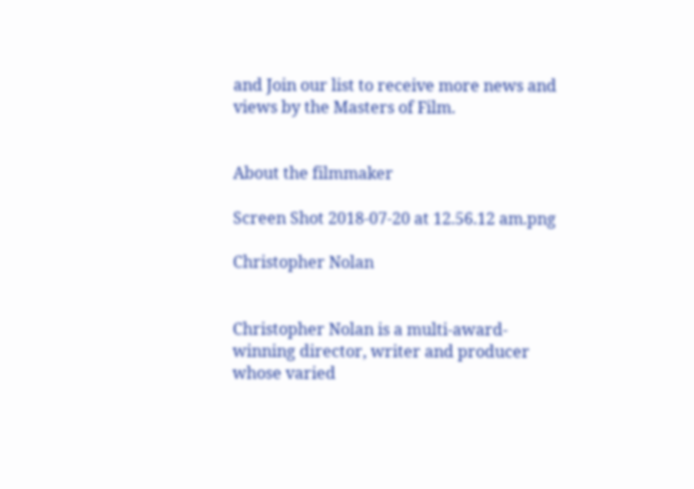and Join our list to receive more news and views by the Masters of Film.


About the filmmaker

Screen Shot 2018-07-20 at 12.56.12 am.png

Christopher Nolan


Christopher Nolan is a multi-award-winning director, writer and producer whose varied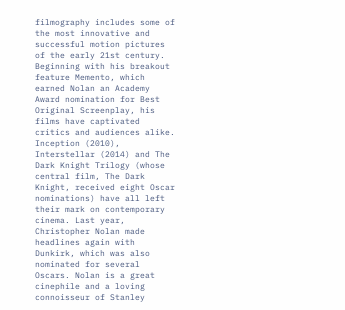filmography includes some of the most innovative and successful motion pictures of the early 21st century. Beginning with his breakout feature Memento, which earned Nolan an Academy Award nomination for Best Original Screenplay, his films have captivated critics and audiences alike. Inception (2010), Interstellar (2014) and The Dark Knight Trilogy (whose central film, The Dark Knight, received eight Oscar nominations) have all left their mark on contemporary cinema. Last year, Christopher Nolan made headlines again with Dunkirk, which was also nominated for several Oscars. Nolan is a great cinephile and a loving connoisseur of Stanley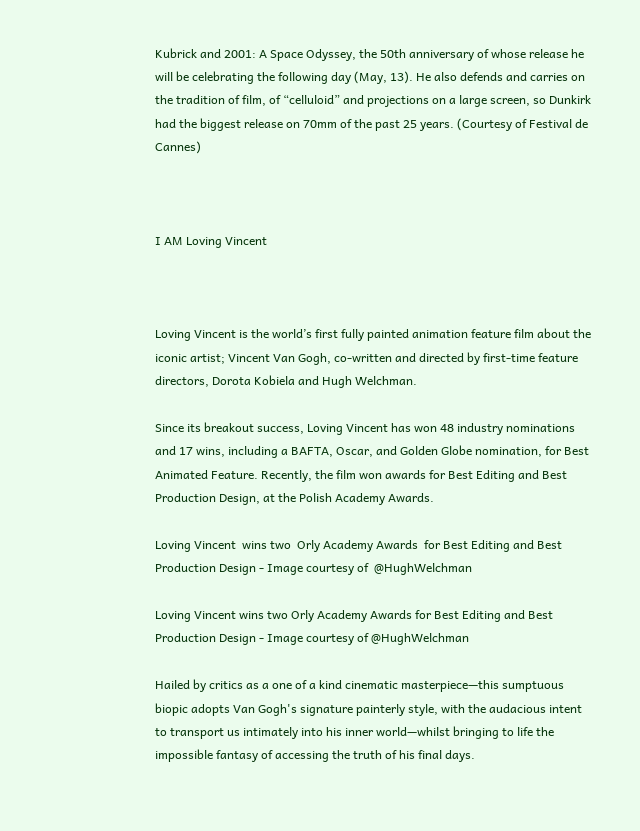Kubrick and 2001: A Space Odyssey, the 50th anniversary of whose release he will be celebrating the following day (May, 13). He also defends and carries on the tradition of film, of “celluloid” and projections on a large screen, so Dunkirk had the biggest release on 70mm of the past 25 years. (Courtesy of Festival de Cannes)



I AM Loving Vincent



Loving Vincent is the world’s first fully painted animation feature film about the iconic artist; Vincent Van Gogh, co-written and directed by first-time feature directors, Dorota Kobiela and Hugh Welchman.

Since its breakout success, Loving Vincent has won 48 industry nominations and 17 wins, including a BAFTA, Oscar, and Golden Globe nomination, for Best Animated Feature. Recently, the film won awards for Best Editing and Best Production Design, at the Polish Academy Awards.

Loving Vincent  wins two  Orly Academy Awards  for Best Editing and Best Production Design - Image courtesy of  @HughWelchman

Loving Vincent wins two Orly Academy Awards for Best Editing and Best Production Design - Image courtesy of @HughWelchman

Hailed by critics as a one of a kind cinematic masterpiece—this sumptuous biopic adopts Van Gogh's signature painterly style, with the audacious intent to transport us intimately into his inner world—whilst bringing to life the impossible fantasy of accessing the truth of his final days.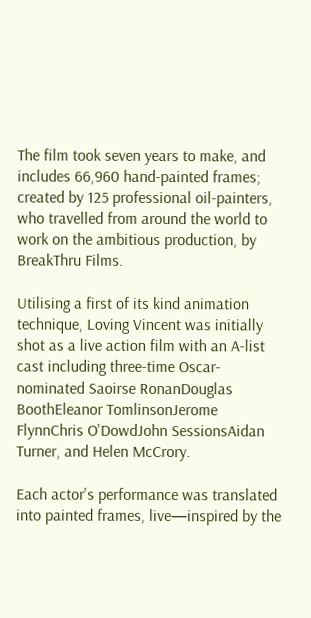The film took seven years to make, and includes 66,960 hand-painted frames; created by 125 professional oil-painters, who travelled from around the world to work on the ambitious production, by BreakThru Films.

Utilising a first of its kind animation technique, Loving Vincent was initially shot as a live action film with an A-list cast including three-time Oscar-nominated Saoirse RonanDouglas BoothEleanor TomlinsonJerome FlynnChris O'DowdJohn SessionsAidan Turner, and Helen McCrory.

Each actor's performance was translated into painted frames, live—inspired by the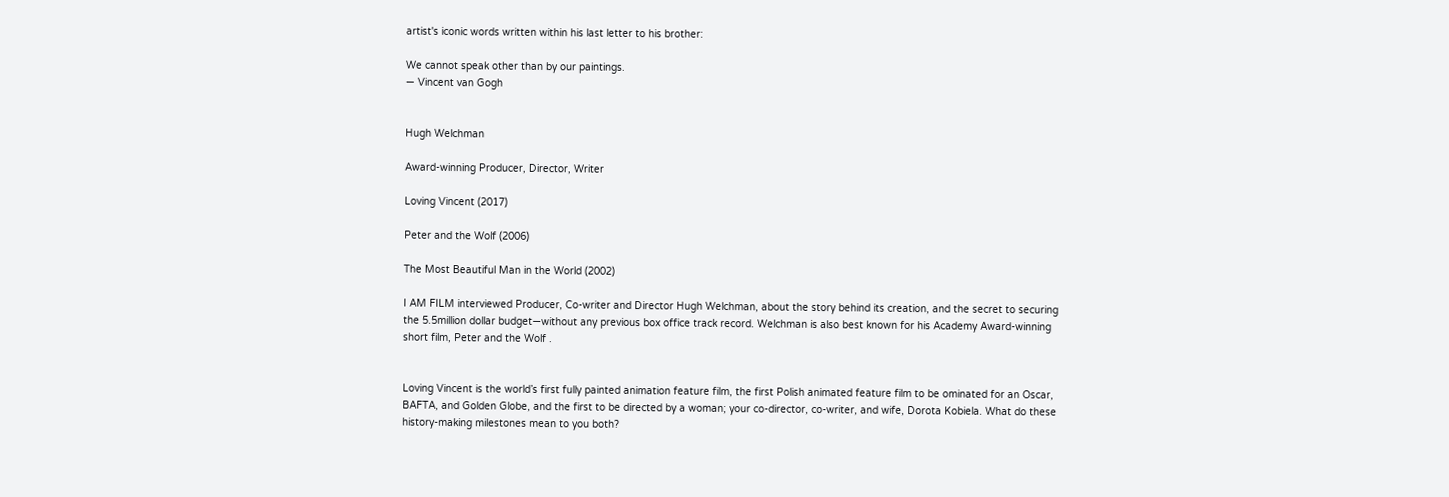artist's iconic words written within his last letter to his brother:

We cannot speak other than by our paintings.
— Vincent van Gogh


Hugh Welchman

Award-winning Producer, Director, Writer

Loving Vincent (2017)

Peter and the Wolf (2006)

The Most Beautiful Man in the World (2002)

I AM FILM interviewed Producer, Co-writer and Director Hugh Welchman, about the story behind its creation, and the secret to securing the 5.5million dollar budget—without any previous box office track record. Welchman is also best known for his Academy Award-winning short film, Peter and the Wolf .


Loving Vincent is the world’s first fully painted animation feature film, the first Polish animated feature film to be ominated for an Oscar, BAFTA, and Golden Globe, and the first to be directed by a woman; your co-director, co-writer, and wife, Dorota Kobiela. What do these history-making milestones mean to you both?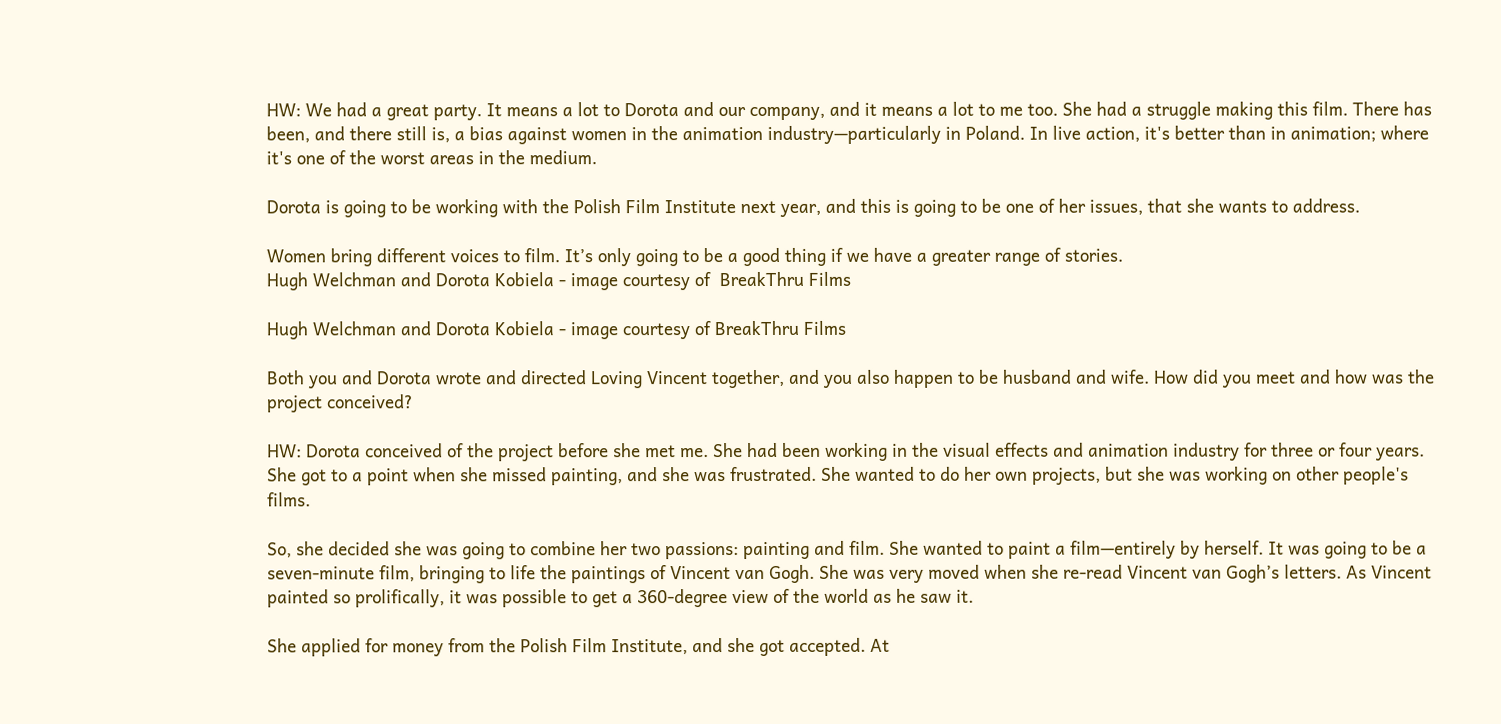HW: We had a great party. It means a lot to Dorota and our company, and it means a lot to me too. She had a struggle making this film. There has been, and there still is, a bias against women in the animation industry—particularly in Poland. In live action, it's better than in animation; where it's one of the worst areas in the medium.

Dorota is going to be working with the Polish Film Institute next year, and this is going to be one of her issues, that she wants to address.

Women bring different voices to film. It’s only going to be a good thing if we have a greater range of stories.
Hugh Welchman and Dorota Kobiela - image courtesy of  BreakThru Films

Hugh Welchman and Dorota Kobiela - image courtesy of BreakThru Films

Both you and Dorota wrote and directed Loving Vincent together, and you also happen to be husband and wife. How did you meet and how was the project conceived?

HW: Dorota conceived of the project before she met me. She had been working in the visual effects and animation industry for three or four years. She got to a point when she missed painting, and she was frustrated. She wanted to do her own projects, but she was working on other people's films.

So, she decided she was going to combine her two passions: painting and film. She wanted to paint a film—entirely by herself. It was going to be a seven-minute film, bringing to life the paintings of Vincent van Gogh. She was very moved when she re-read Vincent van Gogh’s letters. As Vincent painted so prolifically, it was possible to get a 360-degree view of the world as he saw it.

She applied for money from the Polish Film Institute, and she got accepted. At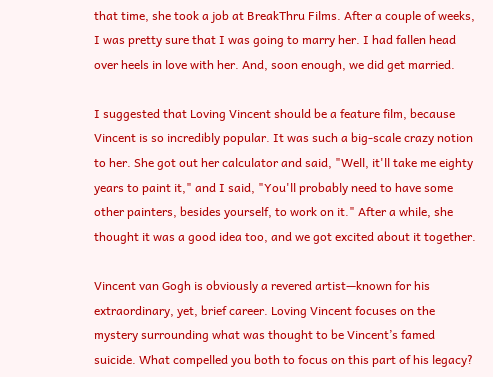that time, she took a job at BreakThru Films. After a couple of weeks, I was pretty sure that I was going to marry her. I had fallen head over heels in love with her. And, soon enough, we did get married.

I suggested that Loving Vincent should be a feature film, because Vincent is so incredibly popular. It was such a big-scale crazy notion to her. She got out her calculator and said, "Well, it'll take me eighty years to paint it," and I said, "You'll probably need to have some other painters, besides yourself, to work on it." After a while, she thought it was a good idea too, and we got excited about it together.

Vincent van Gogh is obviously a revered artist—known for his extraordinary, yet, brief career. Loving Vincent focuses on the mystery surrounding what was thought to be Vincent’s famed suicide. What compelled you both to focus on this part of his legacy?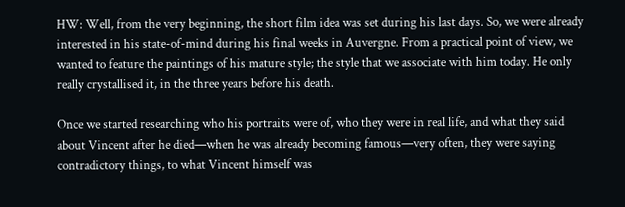HW: Well, from the very beginning, the short film idea was set during his last days. So, we were already interested in his state-of-mind during his final weeks in Auvergne. From a practical point of view, we wanted to feature the paintings of his mature style; the style that we associate with him today. He only really crystallised it, in the three years before his death.

Once we started researching who his portraits were of, who they were in real life, and what they said about Vincent after he died—when he was already becoming famous—very often, they were saying contradictory things, to what Vincent himself was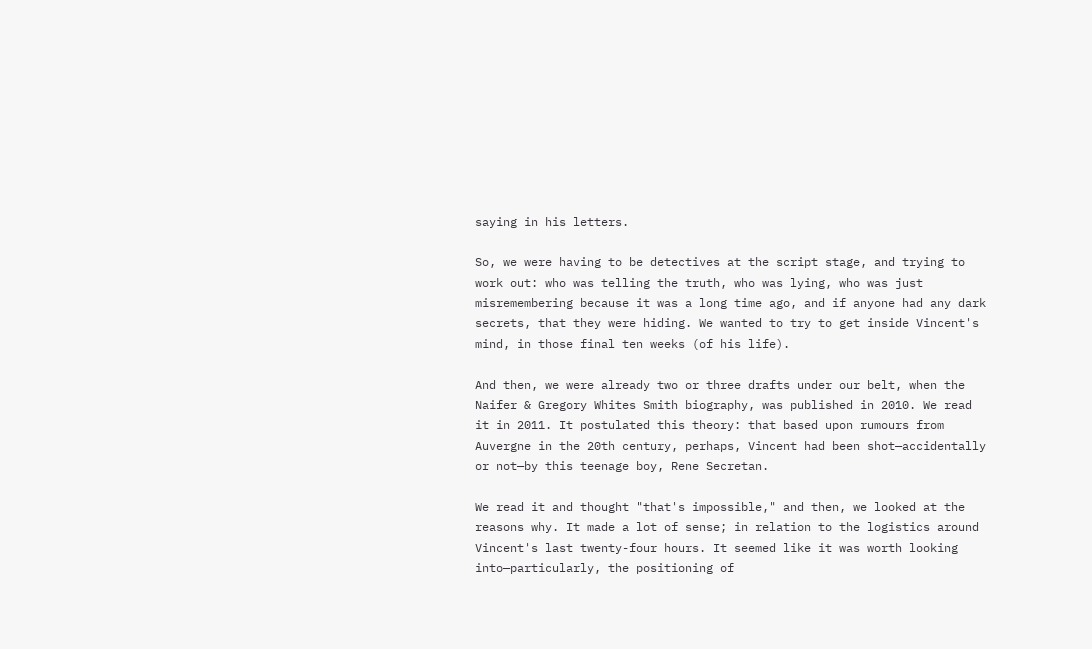saying in his letters.

So, we were having to be detectives at the script stage, and trying to work out: who was telling the truth, who was lying, who was just misremembering because it was a long time ago, and if anyone had any dark secrets, that they were hiding. We wanted to try to get inside Vincent's mind, in those final ten weeks (of his life).

And then, we were already two or three drafts under our belt, when the Naifer & Gregory Whites Smith biography, was published in 2010. We read it in 2011. It postulated this theory: that based upon rumours from Auvergne in the 20th century, perhaps, Vincent had been shot—accidentally or not—by this teenage boy, Rene Secretan.

We read it and thought "that's impossible," and then, we looked at the reasons why. It made a lot of sense; in relation to the logistics around Vincent's last twenty-four hours. It seemed like it was worth looking into—particularly, the positioning of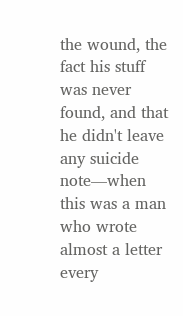the wound, the fact his stuff was never found, and that he didn't leave any suicide note—when this was a man who wrote almost a letter every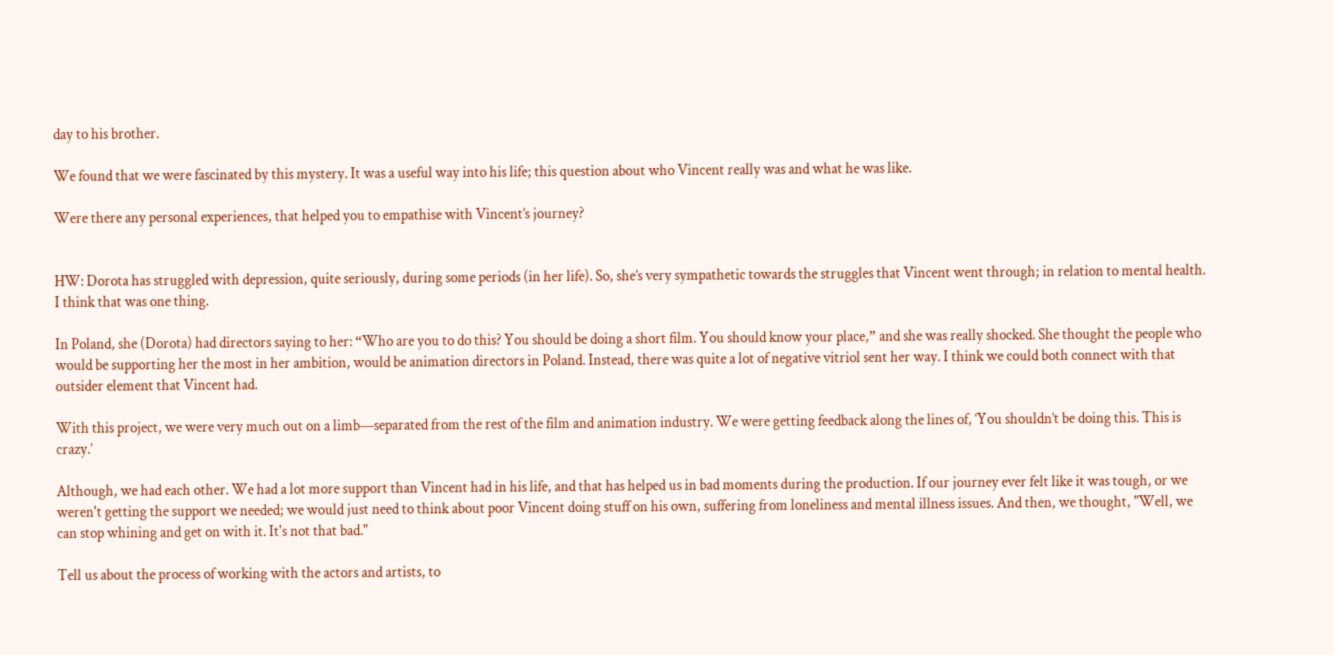day to his brother.

We found that we were fascinated by this mystery. It was a useful way into his life; this question about who Vincent really was and what he was like.

Were there any personal experiences, that helped you to empathise with Vincent’s journey?


HW: Dorota has struggled with depression, quite seriously, during some periods (in her life). So, she’s very sympathetic towards the struggles that Vincent went through; in relation to mental health. I think that was one thing.

In Poland, she (Dorota) had directors saying to her: “Who are you to do this? You should be doing a short film. You should know your place,” and she was really shocked. She thought the people who would be supporting her the most in her ambition, would be animation directors in Poland. Instead, there was quite a lot of negative vitriol sent her way. I think we could both connect with that outsider element that Vincent had.

With this project, we were very much out on a limb—separated from the rest of the film and animation industry. We were getting feedback along the lines of, ‘You shouldn’t be doing this. This is crazy.’

Although, we had each other. We had a lot more support than Vincent had in his life, and that has helped us in bad moments during the production. If our journey ever felt like it was tough, or we weren't getting the support we needed; we would just need to think about poor Vincent doing stuff on his own, suffering from loneliness and mental illness issues. And then, we thought, "Well, we can stop whining and get on with it. It's not that bad."

Tell us about the process of working with the actors and artists, to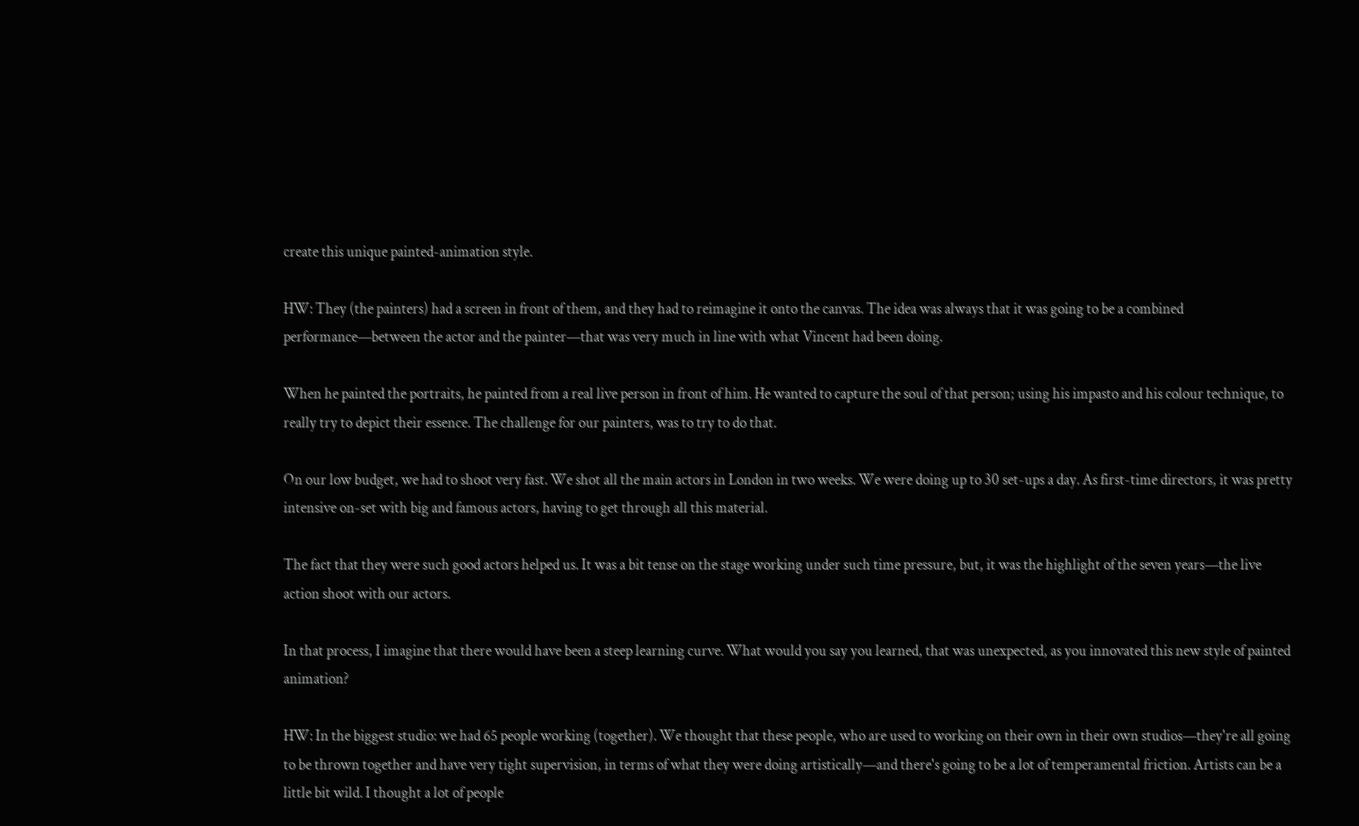create this unique painted-animation style.

HW: They (the painters) had a screen in front of them, and they had to reimagine it onto the canvas. The idea was always that it was going to be a combined performance—between the actor and the painter—that was very much in line with what Vincent had been doing.

When he painted the portraits, he painted from a real live person in front of him. He wanted to capture the soul of that person; using his impasto and his colour technique, to really try to depict their essence. The challenge for our painters, was to try to do that.

On our low budget, we had to shoot very fast. We shot all the main actors in London in two weeks. We were doing up to 30 set-ups a day. As first-time directors, it was pretty intensive on-set with big and famous actors, having to get through all this material.

The fact that they were such good actors helped us. It was a bit tense on the stage working under such time pressure, but, it was the highlight of the seven years—the live action shoot with our actors.

In that process, I imagine that there would have been a steep learning curve. What would you say you learned, that was unexpected, as you innovated this new style of painted animation?

HW: In the biggest studio: we had 65 people working (together). We thought that these people, who are used to working on their own in their own studios—they're all going to be thrown together and have very tight supervision, in terms of what they were doing artistically—and there's going to be a lot of temperamental friction. Artists can be a little bit wild. I thought a lot of people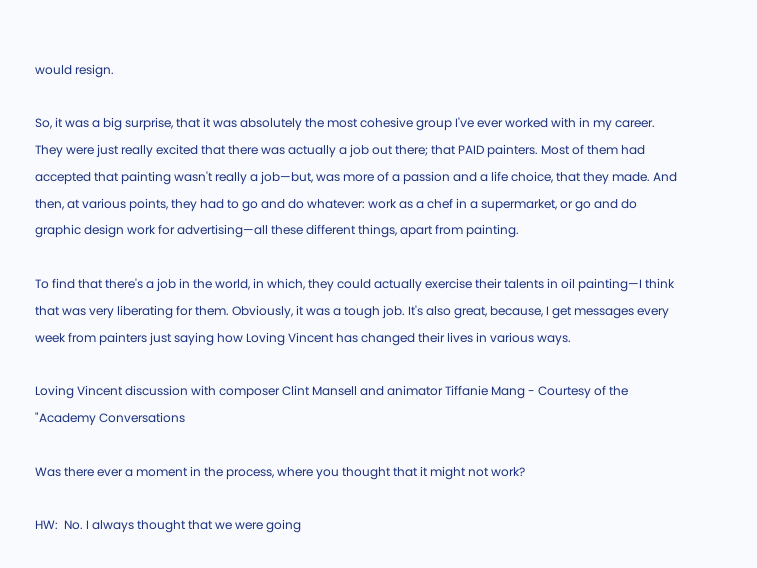would resign.

So, it was a big surprise, that it was absolutely the most cohesive group I've ever worked with in my career. They were just really excited that there was actually a job out there; that PAID painters. Most of them had accepted that painting wasn't really a job—but, was more of a passion and a life choice, that they made. And then, at various points, they had to go and do whatever: work as a chef in a supermarket, or go and do graphic design work for advertising—all these different things, apart from painting.

To find that there's a job in the world, in which, they could actually exercise their talents in oil painting—I think that was very liberating for them. Obviously, it was a tough job. It's also great, because, I get messages every week from painters just saying how Loving Vincent has changed their lives in various ways.

Loving Vincent discussion with composer Clint Mansell and animator Tiffanie Mang - Courtesy of the "Academy Conversations

Was there ever a moment in the process, where you thought that it might not work?

HW:  No. I always thought that we were going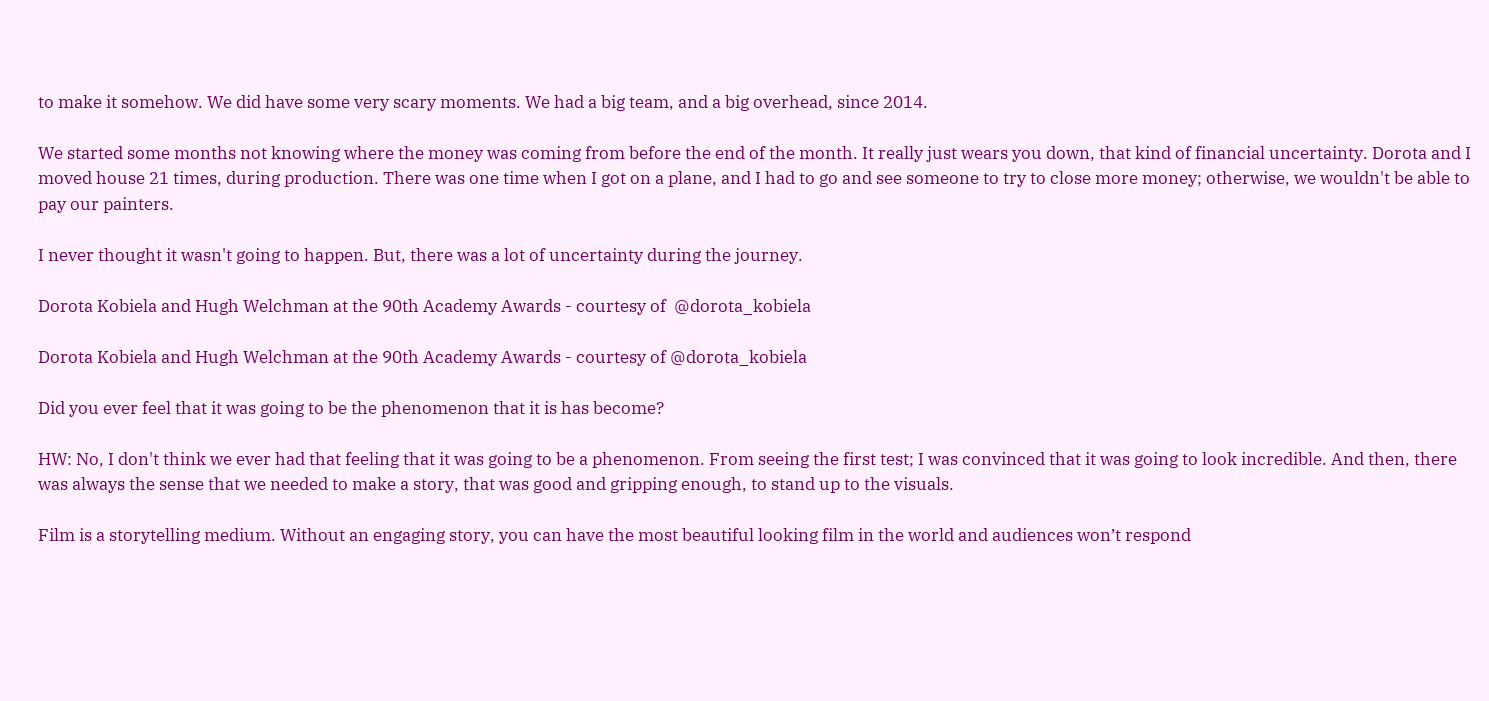to make it somehow. We did have some very scary moments. We had a big team, and a big overhead, since 2014.

We started some months not knowing where the money was coming from before the end of the month. It really just wears you down, that kind of financial uncertainty. Dorota and I moved house 21 times, during production. There was one time when I got on a plane, and I had to go and see someone to try to close more money; otherwise, we wouldn't be able to pay our painters.

I never thought it wasn't going to happen. But, there was a lot of uncertainty during the journey.

Dorota Kobiela and Hugh Welchman at the 90th Academy Awards - courtesy of  @dorota_kobiela

Dorota Kobiela and Hugh Welchman at the 90th Academy Awards - courtesy of @dorota_kobiela

Did you ever feel that it was going to be the phenomenon that it is has become?

HW: No, I don't think we ever had that feeling that it was going to be a phenomenon. From seeing the first test; I was convinced that it was going to look incredible. And then, there was always the sense that we needed to make a story, that was good and gripping enough, to stand up to the visuals.

Film is a storytelling medium. Without an engaging story, you can have the most beautiful looking film in the world and audiences won’t respond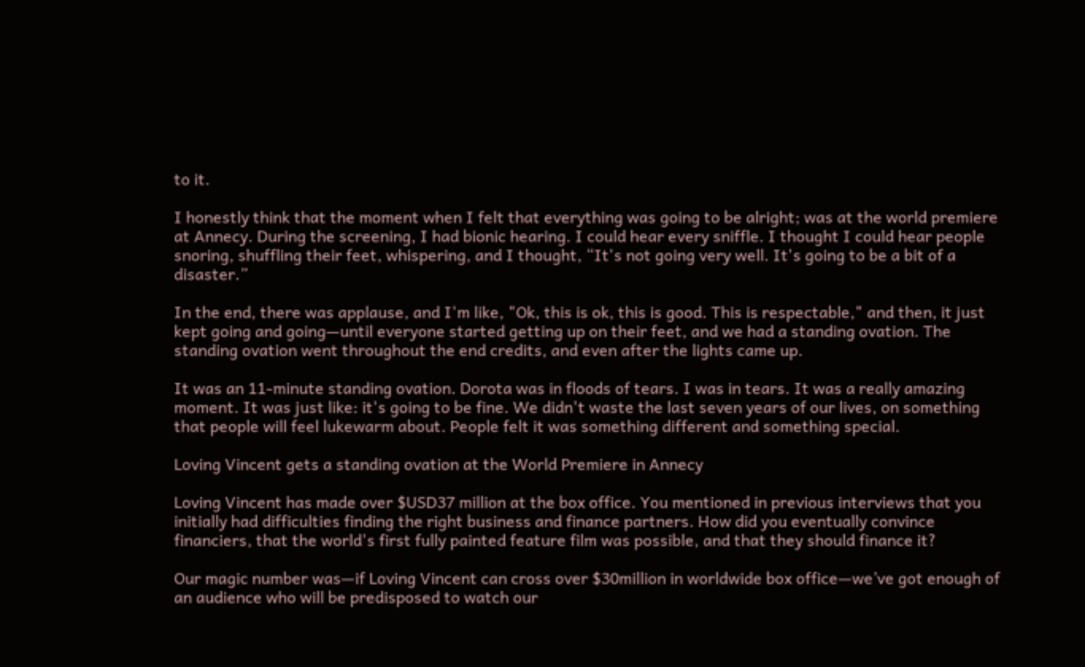to it.

I honestly think that the moment when I felt that everything was going to be alright; was at the world premiere at Annecy. During the screening, I had bionic hearing. I could hear every sniffle. I thought I could hear people snoring, shuffling their feet, whispering, and I thought, “It's not going very well. It's going to be a bit of a disaster.”

In the end, there was applause, and I'm like, "Ok, this is ok, this is good. This is respectable," and then, it just kept going and going—until everyone started getting up on their feet, and we had a standing ovation. The standing ovation went throughout the end credits, and even after the lights came up.

It was an 11-minute standing ovation. Dorota was in floods of tears. I was in tears. It was a really amazing moment. It was just like: it's going to be fine. We didn't waste the last seven years of our lives, on something that people will feel lukewarm about. People felt it was something different and something special.

Loving Vincent gets a standing ovation at the World Premiere in Annecy

Loving Vincent has made over $USD37 million at the box office. You mentioned in previous interviews that you initially had difficulties finding the right business and finance partners. How did you eventually convince financiers, that the world's first fully painted feature film was possible, and that they should finance it?

Our magic number was—if Loving Vincent can cross over $30million in worldwide box office—we’ve got enough of an audience who will be predisposed to watch our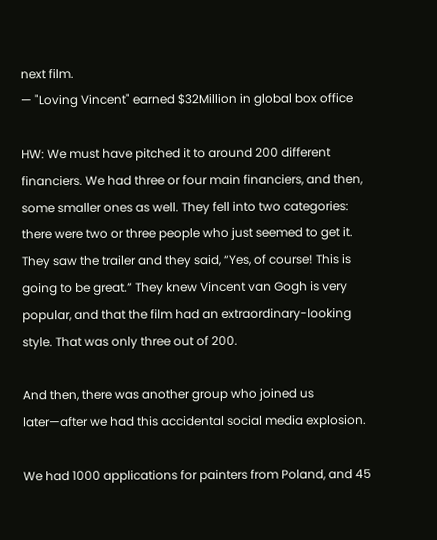next film.
— "Loving Vincent" earned $32Million in global box office

HW: We must have pitched it to around 200 different financiers. We had three or four main financiers, and then, some smaller ones as well. They fell into two categories: there were two or three people who just seemed to get it. They saw the trailer and they said, “Yes, of course! This is going to be great.” They knew Vincent van Gogh is very popular, and that the film had an extraordinary-looking style. That was only three out of 200.

And then, there was another group who joined us later—after we had this accidental social media explosion.

We had 1000 applications for painters from Poland, and 45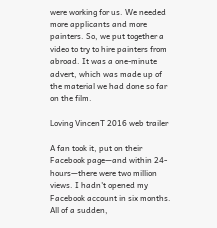were working for us. We needed more applicants and more painters. So, we put together a video to try to hire painters from abroad. It was a one-minute advert, which was made up of the material we had done so far on the film.

Loving VincenT 2016 web trailer

A fan took it, put on their Facebook page—and within 24-hours—there were two million views. I hadn't opened my Facebook account in six months. All of a sudden,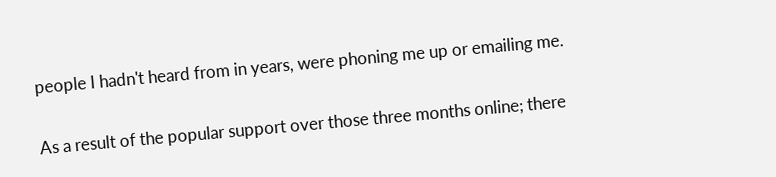people I hadn't heard from in years, were phoning me up or emailing me.

As a result of the popular support over those three months online; there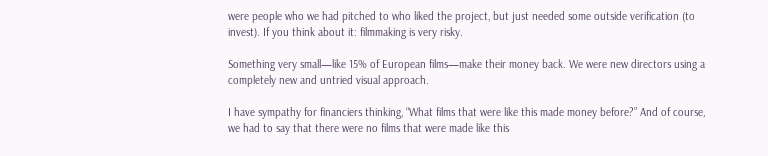were people who we had pitched to who liked the project, but just needed some outside verification (to invest). If you think about it: filmmaking is very risky.

Something very small—like 15% of European films—make their money back. We were new directors using a completely new and untried visual approach.

I have sympathy for financiers thinking, “What films that were like this made money before?” And of course, we had to say that there were no films that were made like this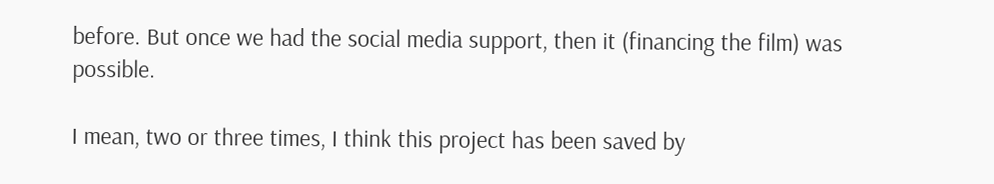before. But once we had the social media support, then it (financing the film) was possible.

I mean, two or three times, I think this project has been saved by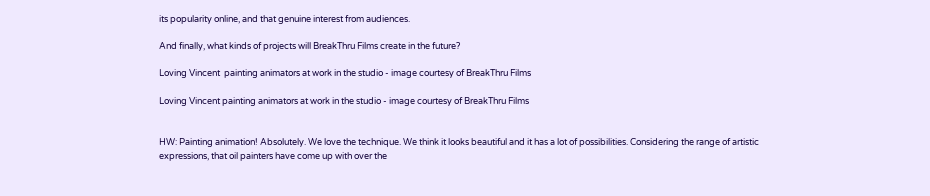its popularity online, and that genuine interest from audiences.

And finally, what kinds of projects will BreakThru Films create in the future?

Loving Vincent  painting animators at work in the studio - image courtesy of BreakThru Films

Loving Vincent painting animators at work in the studio - image courtesy of BreakThru Films


HW: Painting animation! Absolutely. We love the technique. We think it looks beautiful and it has a lot of possibilities. Considering the range of artistic expressions, that oil painters have come up with over the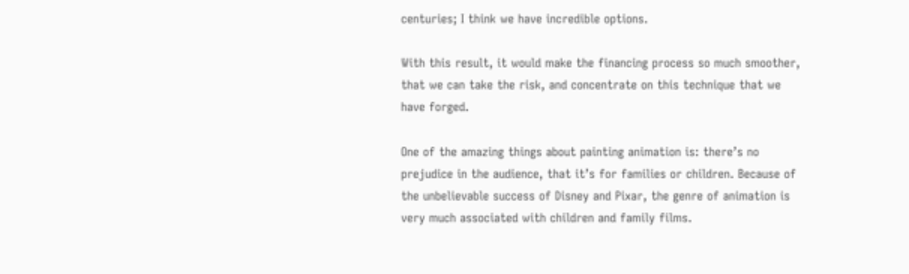centuries; I think we have incredible options.

With this result, it would make the financing process so much smoother, that we can take the risk, and concentrate on this technique that we have forged.

One of the amazing things about painting animation is: there’s no prejudice in the audience, that it’s for families or children. Because of the unbelievable success of Disney and Pixar, the genre of animation is very much associated with children and family films.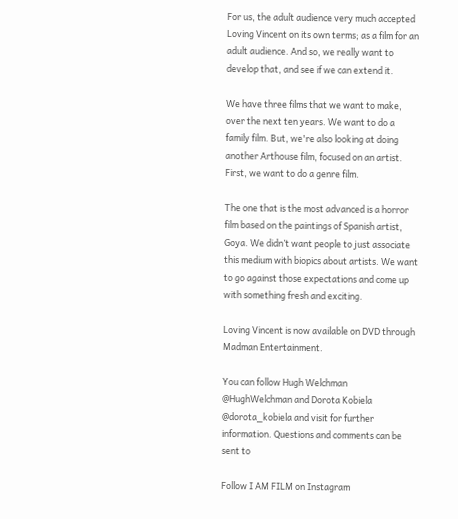For us, the adult audience very much accepted Loving Vincent on its own terms; as a film for an adult audience. And so, we really want to develop that, and see if we can extend it.

We have three films that we want to make, over the next ten years. We want to do a family film. But, we're also looking at doing another Arthouse film, focused on an artist. First, we want to do a genre film.

The one that is the most advanced is a horror film based on the paintings of Spanish artist, Goya. We didn’t want people to just associate this medium with biopics about artists. We want to go against those expectations and come up with something fresh and exciting.

Loving Vincent is now available on DVD through Madman Entertainment.

You can follow Hugh Welchman @HughWelchman and Dorota Kobiela @dorota_kobiela and visit for further information. Questions and comments can be sent to

Follow I AM FILM on Instagram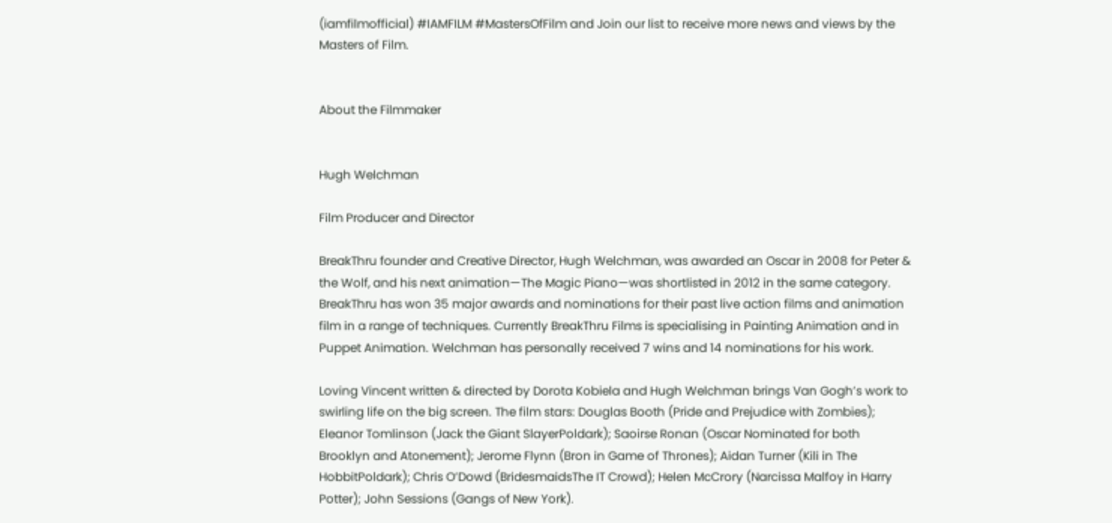(iamfilmofficial) #IAMFILM #MastersOfFilm and Join our list to receive more news and views by the Masters of Film.


About the Filmmaker


Hugh Welchman

Film Producer and Director

BreakThru founder and Creative Director, Hugh Welchman, was awarded an Oscar in 2008 for Peter & the Wolf, and his next animation—The Magic Piano—was shortlisted in 2012 in the same category. BreakThru has won 35 major awards and nominations for their past live action films and animation film in a range of techniques. Currently BreakThru Films is specialising in Painting Animation and in Puppet Animation. Welchman has personally received 7 wins and 14 nominations for his work.

Loving Vincent written & directed by Dorota Kobiela and Hugh Welchman brings Van Gogh’s work to swirling life on the big screen. The film stars: Douglas Booth (Pride and Prejudice with Zombies); Eleanor Tomlinson (Jack the Giant SlayerPoldark); Saoirse Ronan (Oscar Nominated for both Brooklyn and Atonement); Jerome Flynn (Bron in Game of Thrones); Aidan Turner (Kili in The HobbitPoldark); Chris O’Dowd (BridesmaidsThe IT Crowd); Helen McCrory (Narcissa Malfoy in Harry Potter); John Sessions (Gangs of New York).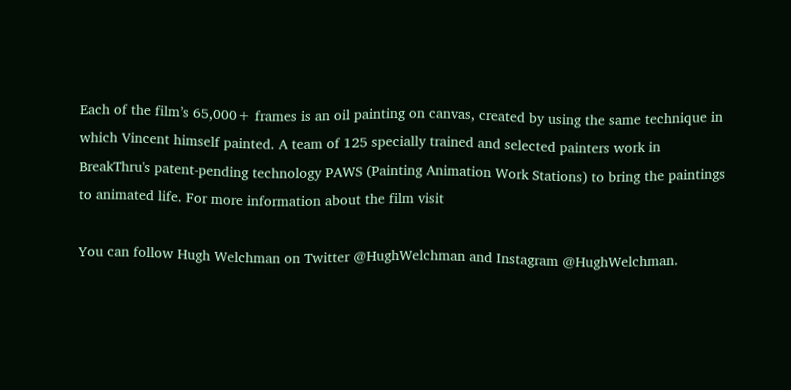Each of the film’s 65,000+ frames is an oil painting on canvas, created by using the same technique in which Vincent himself painted. A team of 125 specially trained and selected painters work in BreakThru's patent-pending technology PAWS (Painting Animation Work Stations) to bring the paintings to animated life. For more information about the film visit

You can follow Hugh Welchman on Twitter @HughWelchman and Instagram @HughWelchman.